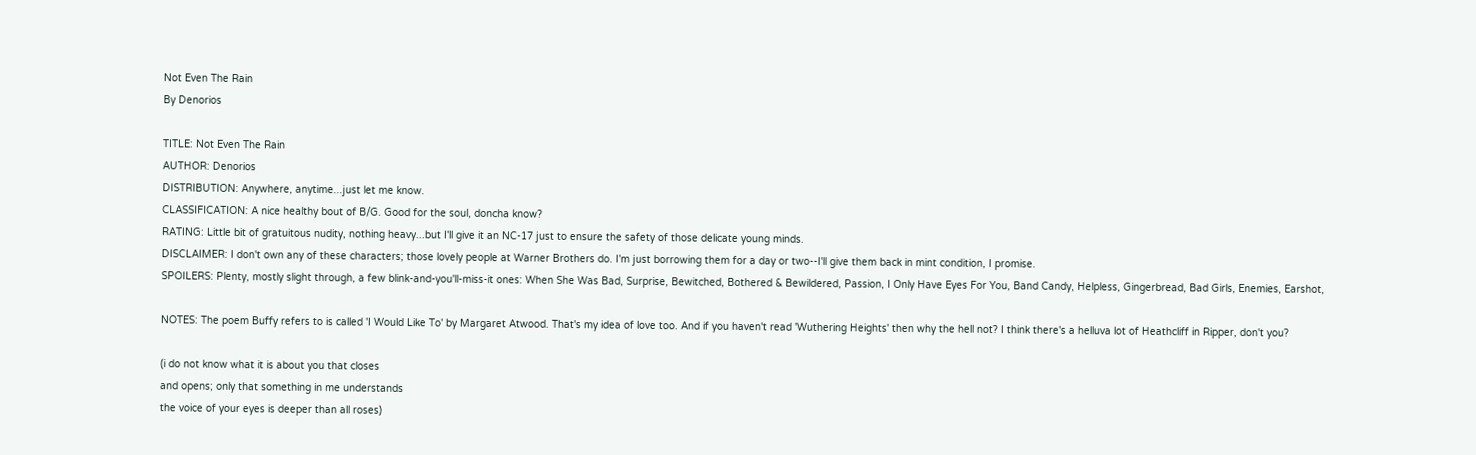Not Even The Rain
By Denorios

TITLE: Not Even The Rain
AUTHOR: Denorios
DISTRIBUTION: Anywhere, anytime...just let me know.
CLASSIFICATION: A nice healthy bout of B/G. Good for the soul, doncha know?
RATING: Little bit of gratuitous nudity, nothing heavy...but I'll give it an NC-17 just to ensure the safety of those delicate young minds.
DISCLAIMER: I don't own any of these characters; those lovely people at Warner Brothers do. I'm just borrowing them for a day or two--I'll give them back in mint condition, I promise.
SPOILERS: Plenty, mostly slight through, a few blink-and-you'll-miss-it ones: When She Was Bad, Surprise, Bewitched, Bothered & Bewildered, Passion, I Only Have Eyes For You, Band Candy, Helpless, Gingerbread, Bad Girls, Enemies, Earshot,

NOTES: The poem Buffy refers to is called 'I Would Like To' by Margaret Atwood. That's my idea of love too. And if you haven't read 'Wuthering Heights' then why the hell not? I think there's a helluva lot of Heathcliff in Ripper, don't you?

(i do not know what it is about you that closes
and opens; only that something in me understands
the voice of your eyes is deeper than all roses)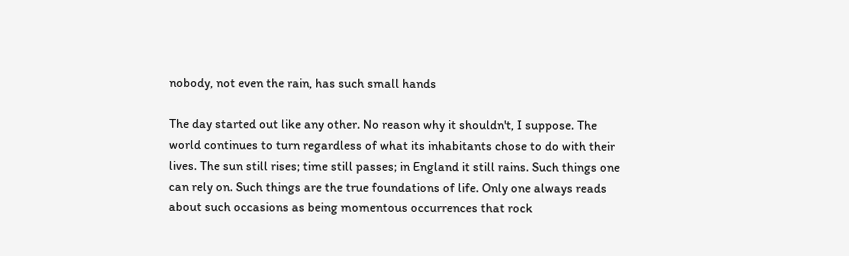nobody, not even the rain, has such small hands

The day started out like any other. No reason why it shouldn't, I suppose. The world continues to turn regardless of what its inhabitants chose to do with their lives. The sun still rises; time still passes; in England it still rains. Such things one can rely on. Such things are the true foundations of life. Only one always reads about such occasions as being momentous occurrences that rock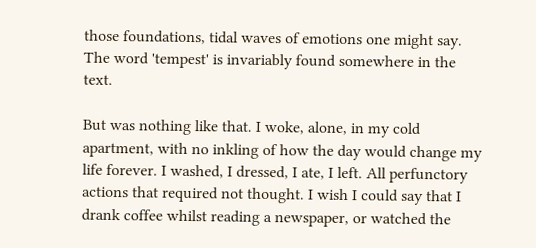those foundations, tidal waves of emotions one might say. The word 'tempest' is invariably found somewhere in the text.

But was nothing like that. I woke, alone, in my cold apartment, with no inkling of how the day would change my life forever. I washed, I dressed, I ate, I left. All perfunctory actions that required not thought. I wish I could say that I drank coffee whilst reading a newspaper, or watched the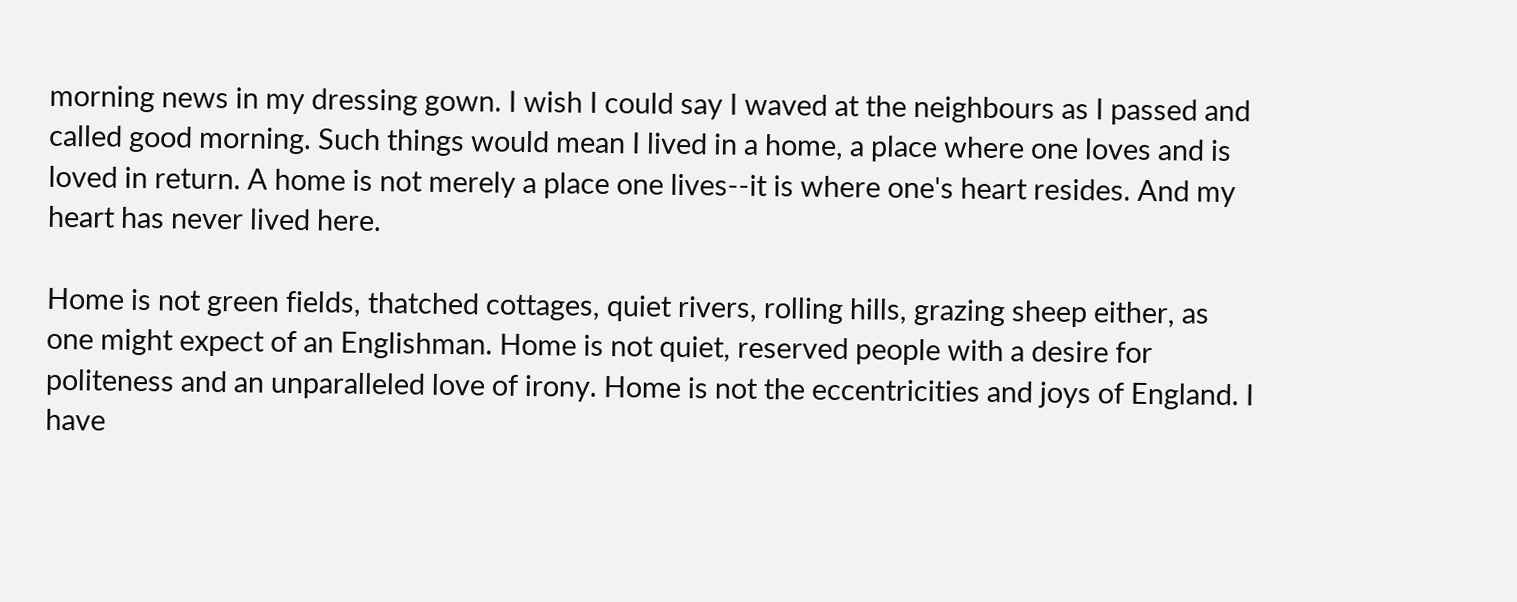morning news in my dressing gown. I wish I could say I waved at the neighbours as I passed and called good morning. Such things would mean I lived in a home, a place where one loves and is loved in return. A home is not merely a place one lives--it is where one's heart resides. And my heart has never lived here.

Home is not green fields, thatched cottages, quiet rivers, rolling hills, grazing sheep either, as one might expect of an Englishman. Home is not quiet, reserved people with a desire for politeness and an unparalleled love of irony. Home is not the eccentricities and joys of England. I have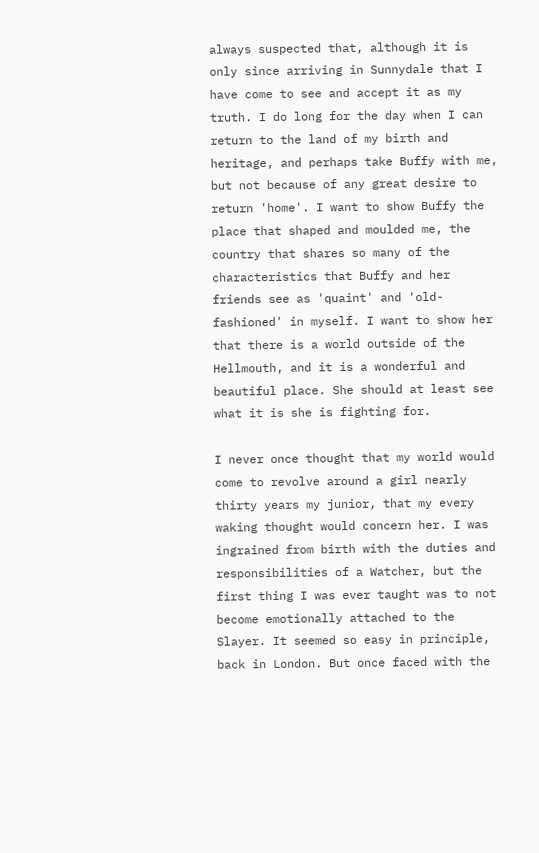always suspected that, although it is only since arriving in Sunnydale that I have come to see and accept it as my truth. I do long for the day when I can return to the land of my birth and heritage, and perhaps take Buffy with me, but not because of any great desire to return 'home'. I want to show Buffy the place that shaped and moulded me, the country that shares so many of the characteristics that Buffy and her friends see as 'quaint' and 'old-fashioned' in myself. I want to show her that there is a world outside of the Hellmouth, and it is a wonderful and beautiful place. She should at least see what it is she is fighting for.

I never once thought that my world would come to revolve around a girl nearly thirty years my junior, that my every waking thought would concern her. I was ingrained from birth with the duties and responsibilities of a Watcher, but the first thing I was ever taught was to not become emotionally attached to the Slayer. It seemed so easy in principle, back in London. But once faced with the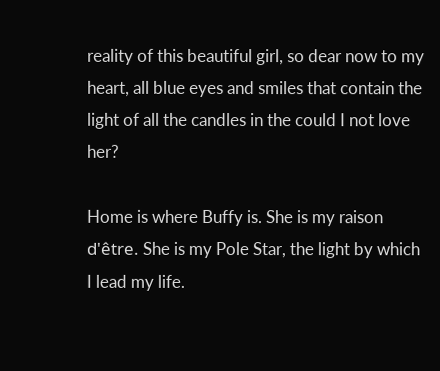reality of this beautiful girl, so dear now to my heart, all blue eyes and smiles that contain the light of all the candles in the could I not love her?

Home is where Buffy is. She is my raison d'être. She is my Pole Star, the light by which I lead my life.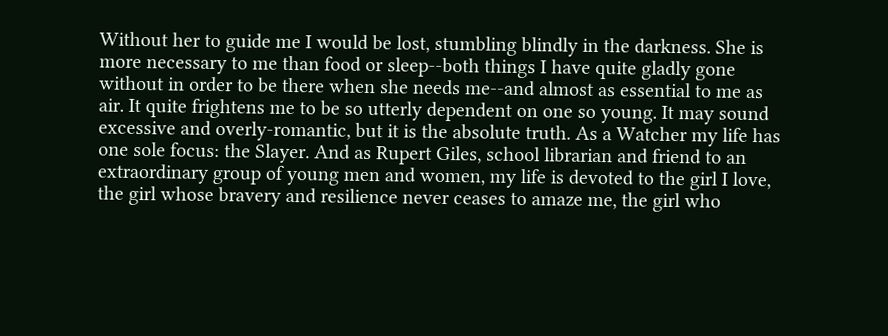Without her to guide me I would be lost, stumbling blindly in the darkness. She is more necessary to me than food or sleep--both things I have quite gladly gone without in order to be there when she needs me--and almost as essential to me as air. It quite frightens me to be so utterly dependent on one so young. It may sound excessive and overly-romantic, but it is the absolute truth. As a Watcher my life has one sole focus: the Slayer. And as Rupert Giles, school librarian and friend to an extraordinary group of young men and women, my life is devoted to the girl I love, the girl whose bravery and resilience never ceases to amaze me, the girl who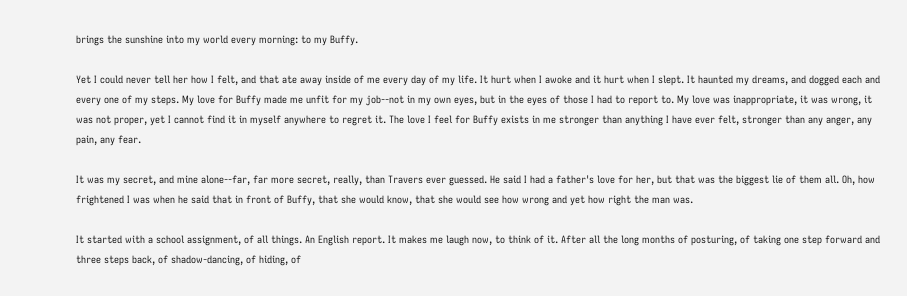brings the sunshine into my world every morning: to my Buffy.

Yet I could never tell her how I felt, and that ate away inside of me every day of my life. It hurt when I awoke and it hurt when I slept. It haunted my dreams, and dogged each and every one of my steps. My love for Buffy made me unfit for my job--not in my own eyes, but in the eyes of those I had to report to. My love was inappropriate, it was wrong, it was not proper, yet I cannot find it in myself anywhere to regret it. The love I feel for Buffy exists in me stronger than anything I have ever felt, stronger than any anger, any pain, any fear.

It was my secret, and mine alone--far, far more secret, really, than Travers ever guessed. He said I had a father's love for her, but that was the biggest lie of them all. Oh, how frightened I was when he said that in front of Buffy, that she would know, that she would see how wrong and yet how right the man was.

It started with a school assignment, of all things. An English report. It makes me laugh now, to think of it. After all the long months of posturing, of taking one step forward and three steps back, of shadow-dancing, of hiding, of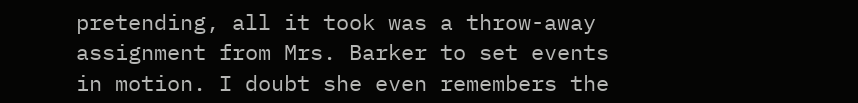pretending, all it took was a throw-away assignment from Mrs. Barker to set events in motion. I doubt she even remembers the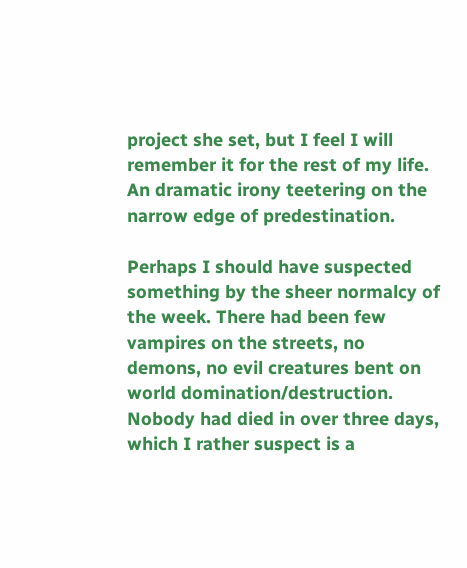project she set, but I feel I will remember it for the rest of my life. An dramatic irony teetering on the narrow edge of predestination.

Perhaps I should have suspected something by the sheer normalcy of the week. There had been few vampires on the streets, no demons, no evil creatures bent on world domination/destruction. Nobody had died in over three days, which I rather suspect is a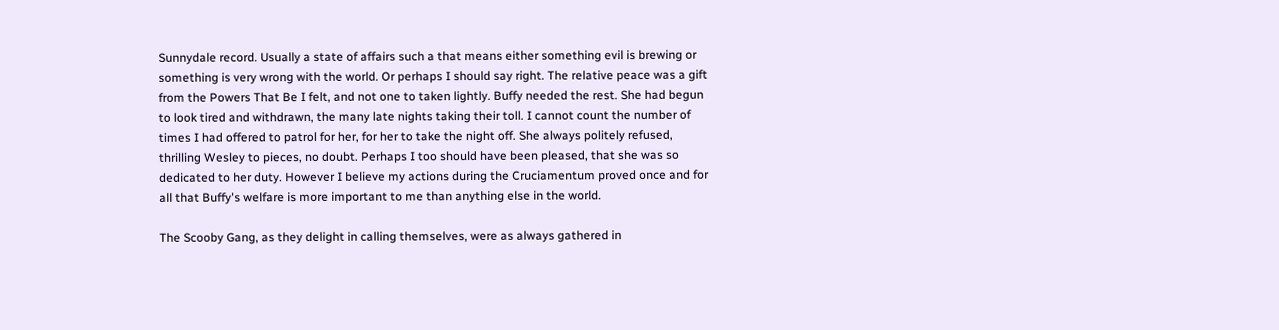Sunnydale record. Usually a state of affairs such a that means either something evil is brewing or something is very wrong with the world. Or perhaps I should say right. The relative peace was a gift from the Powers That Be I felt, and not one to taken lightly. Buffy needed the rest. She had begun to look tired and withdrawn, the many late nights taking their toll. I cannot count the number of times I had offered to patrol for her, for her to take the night off. She always politely refused, thrilling Wesley to pieces, no doubt. Perhaps I too should have been pleased, that she was so dedicated to her duty. However I believe my actions during the Cruciamentum proved once and for all that Buffy's welfare is more important to me than anything else in the world.

The Scooby Gang, as they delight in calling themselves, were as always gathered in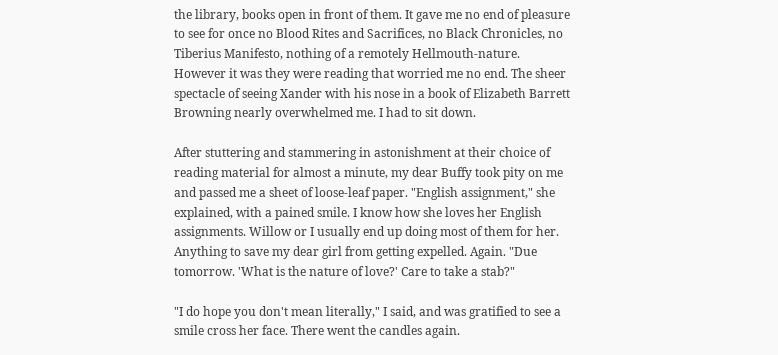the library, books open in front of them. It gave me no end of pleasure to see for once no Blood Rites and Sacrifices, no Black Chronicles, no Tiberius Manifesto, nothing of a remotely Hellmouth-nature. However it was they were reading that worried me no end. The sheer spectacle of seeing Xander with his nose in a book of Elizabeth Barrett Browning nearly overwhelmed me. I had to sit down.

After stuttering and stammering in astonishment at their choice of reading material for almost a minute, my dear Buffy took pity on me and passed me a sheet of loose-leaf paper. "English assignment," she explained, with a pained smile. I know how she loves her English assignments. Willow or I usually end up doing most of them for her. Anything to save my dear girl from getting expelled. Again. "Due tomorrow. 'What is the nature of love?' Care to take a stab?"

"I do hope you don't mean literally," I said, and was gratified to see a smile cross her face. There went the candles again.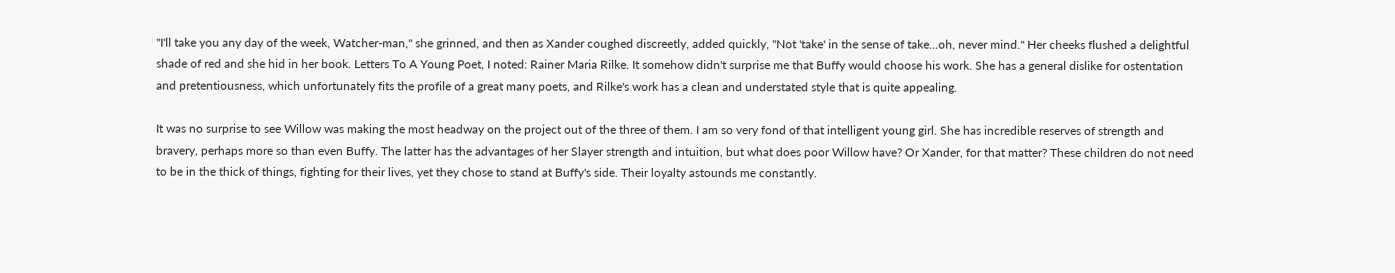"I'll take you any day of the week, Watcher-man," she grinned, and then as Xander coughed discreetly, added quickly, "Not 'take' in the sense of take...oh, never mind." Her cheeks flushed a delightful shade of red and she hid in her book. Letters To A Young Poet, I noted: Rainer Maria Rilke. It somehow didn't surprise me that Buffy would choose his work. She has a general dislike for ostentation and pretentiousness, which unfortunately fits the profile of a great many poets, and Rilke's work has a clean and understated style that is quite appealing.

It was no surprise to see Willow was making the most headway on the project out of the three of them. I am so very fond of that intelligent young girl. She has incredible reserves of strength and bravery, perhaps more so than even Buffy. The latter has the advantages of her Slayer strength and intuition, but what does poor Willow have? Or Xander, for that matter? These children do not need to be in the thick of things, fighting for their lives, yet they chose to stand at Buffy's side. Their loyalty astounds me constantly.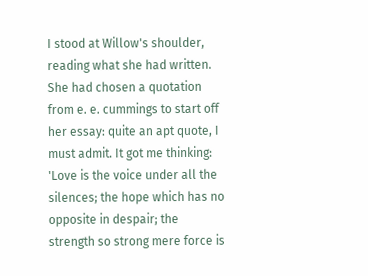I stood at Willow's shoulder, reading what she had written. She had chosen a quotation from e. e. cummings to start off her essay: quite an apt quote, I must admit. It got me thinking: 'Love is the voice under all the silences; the hope which has no opposite in despair; the strength so strong mere force is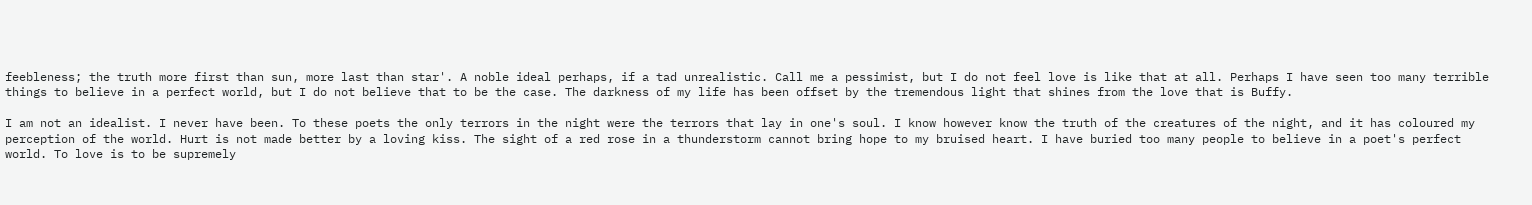feebleness; the truth more first than sun, more last than star'. A noble ideal perhaps, if a tad unrealistic. Call me a pessimist, but I do not feel love is like that at all. Perhaps I have seen too many terrible things to believe in a perfect world, but I do not believe that to be the case. The darkness of my life has been offset by the tremendous light that shines from the love that is Buffy.

I am not an idealist. I never have been. To these poets the only terrors in the night were the terrors that lay in one's soul. I know however know the truth of the creatures of the night, and it has coloured my perception of the world. Hurt is not made better by a loving kiss. The sight of a red rose in a thunderstorm cannot bring hope to my bruised heart. I have buried too many people to believe in a poet's perfect world. To love is to be supremely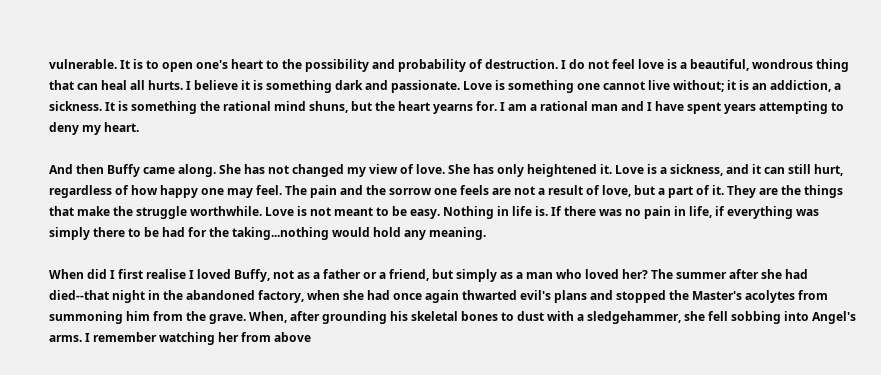vulnerable. It is to open one's heart to the possibility and probability of destruction. I do not feel love is a beautiful, wondrous thing that can heal all hurts. I believe it is something dark and passionate. Love is something one cannot live without; it is an addiction, a sickness. It is something the rational mind shuns, but the heart yearns for. I am a rational man and I have spent years attempting to deny my heart.

And then Buffy came along. She has not changed my view of love. She has only heightened it. Love is a sickness, and it can still hurt, regardless of how happy one may feel. The pain and the sorrow one feels are not a result of love, but a part of it. They are the things that make the struggle worthwhile. Love is not meant to be easy. Nothing in life is. If there was no pain in life, if everything was simply there to be had for the taking...nothing would hold any meaning.

When did I first realise I loved Buffy, not as a father or a friend, but simply as a man who loved her? The summer after she had died--that night in the abandoned factory, when she had once again thwarted evil's plans and stopped the Master's acolytes from summoning him from the grave. When, after grounding his skeletal bones to dust with a sledgehammer, she fell sobbing into Angel's arms. I remember watching her from above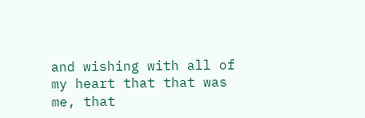and wishing with all of my heart that that was me, that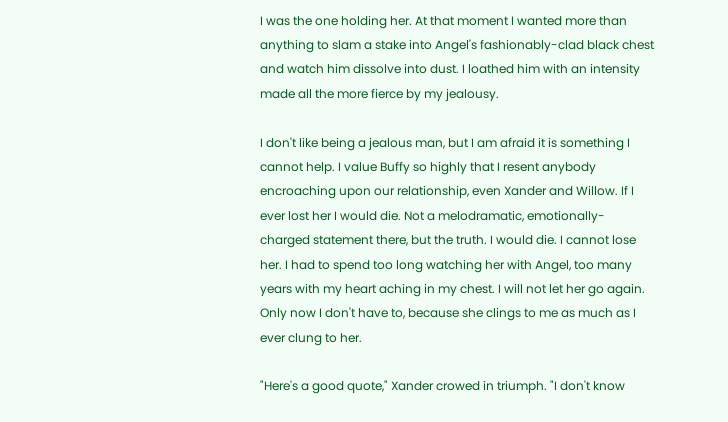I was the one holding her. At that moment I wanted more than anything to slam a stake into Angel's fashionably-clad black chest and watch him dissolve into dust. I loathed him with an intensity made all the more fierce by my jealousy.

I don't like being a jealous man, but I am afraid it is something I cannot help. I value Buffy so highly that I resent anybody encroaching upon our relationship, even Xander and Willow. If I ever lost her I would die. Not a melodramatic, emotionally-charged statement there, but the truth. I would die. I cannot lose her. I had to spend too long watching her with Angel, too many years with my heart aching in my chest. I will not let her go again. Only now I don't have to, because she clings to me as much as I ever clung to her.

"Here's a good quote," Xander crowed in triumph. "I don't know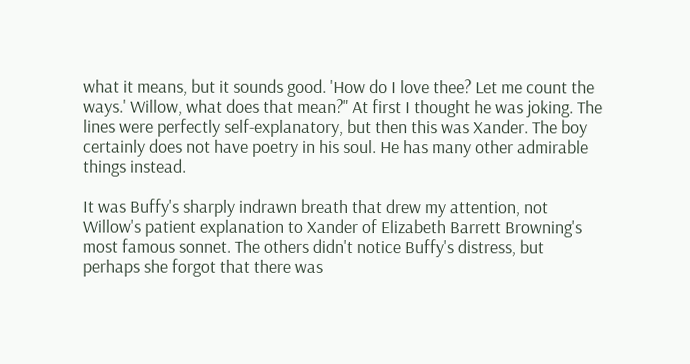what it means, but it sounds good. 'How do I love thee? Let me count the ways.' Willow, what does that mean?" At first I thought he was joking. The lines were perfectly self-explanatory, but then this was Xander. The boy certainly does not have poetry in his soul. He has many other admirable things instead.

It was Buffy's sharply indrawn breath that drew my attention, not Willow's patient explanation to Xander of Elizabeth Barrett Browning's most famous sonnet. The others didn't notice Buffy's distress, but perhaps she forgot that there was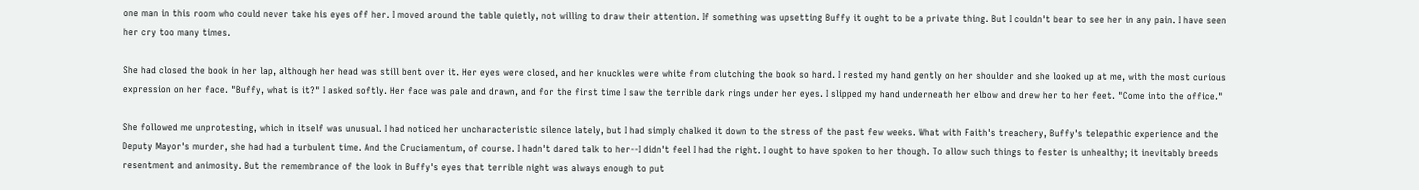one man in this room who could never take his eyes off her. I moved around the table quietly, not willing to draw their attention. If something was upsetting Buffy it ought to be a private thing. But I couldn't bear to see her in any pain. I have seen her cry too many times.

She had closed the book in her lap, although her head was still bent over it. Her eyes were closed, and her knuckles were white from clutching the book so hard. I rested my hand gently on her shoulder and she looked up at me, with the most curious expression on her face. "Buffy, what is it?" I asked softly. Her face was pale and drawn, and for the first time I saw the terrible dark rings under her eyes. I slipped my hand underneath her elbow and drew her to her feet. "Come into the office."

She followed me unprotesting, which in itself was unusual. I had noticed her uncharacteristic silence lately, but I had simply chalked it down to the stress of the past few weeks. What with Faith's treachery, Buffy's telepathic experience and the Deputy Mayor's murder, she had had a turbulent time. And the Cruciamentum, of course. I hadn't dared talk to her--I didn't feel I had the right. I ought to have spoken to her though. To allow such things to fester is unhealthy; it inevitably breeds resentment and animosity. But the remembrance of the look in Buffy's eyes that terrible night was always enough to put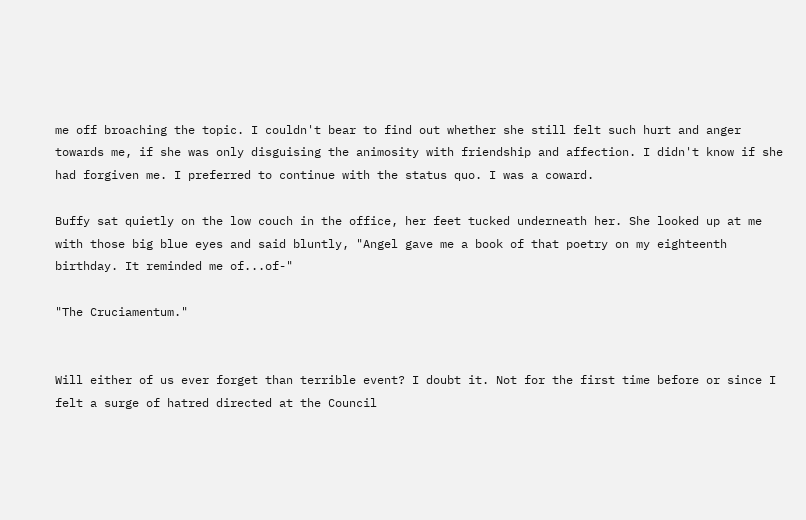me off broaching the topic. I couldn't bear to find out whether she still felt such hurt and anger towards me, if she was only disguising the animosity with friendship and affection. I didn't know if she had forgiven me. I preferred to continue with the status quo. I was a coward.

Buffy sat quietly on the low couch in the office, her feet tucked underneath her. She looked up at me with those big blue eyes and said bluntly, "Angel gave me a book of that poetry on my eighteenth birthday. It reminded me of...of-"

"The Cruciamentum."


Will either of us ever forget than terrible event? I doubt it. Not for the first time before or since I felt a surge of hatred directed at the Council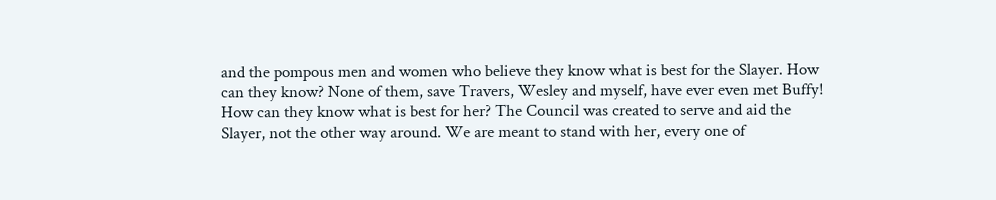and the pompous men and women who believe they know what is best for the Slayer. How can they know? None of them, save Travers, Wesley and myself, have ever even met Buffy! How can they know what is best for her? The Council was created to serve and aid the Slayer, not the other way around. We are meant to stand with her, every one of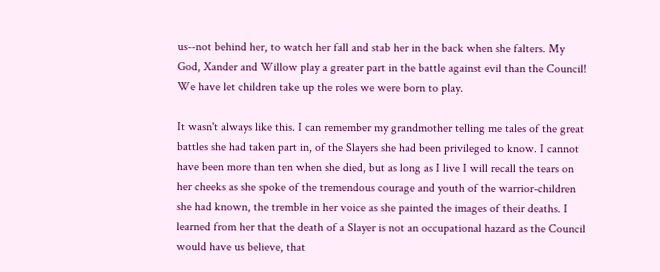us--not behind her, to watch her fall and stab her in the back when she falters. My God, Xander and Willow play a greater part in the battle against evil than the Council! We have let children take up the roles we were born to play.

It wasn't always like this. I can remember my grandmother telling me tales of the great battles she had taken part in, of the Slayers she had been privileged to know. I cannot have been more than ten when she died, but as long as I live I will recall the tears on her cheeks as she spoke of the tremendous courage and youth of the warrior-children she had known, the tremble in her voice as she painted the images of their deaths. I learned from her that the death of a Slayer is not an occupational hazard as the Council would have us believe, that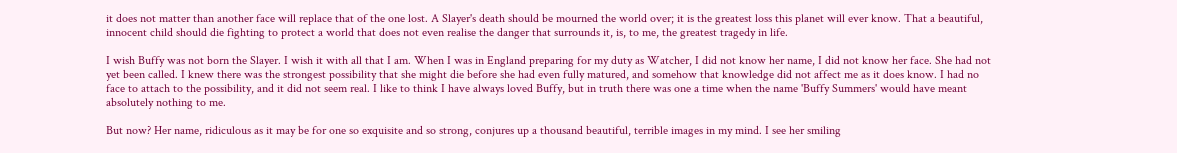it does not matter than another face will replace that of the one lost. A Slayer's death should be mourned the world over; it is the greatest loss this planet will ever know. That a beautiful, innocent child should die fighting to protect a world that does not even realise the danger that surrounds it, is, to me, the greatest tragedy in life.

I wish Buffy was not born the Slayer. I wish it with all that I am. When I was in England preparing for my duty as Watcher, I did not know her name, I did not know her face. She had not yet been called. I knew there was the strongest possibility that she might die before she had even fully matured, and somehow that knowledge did not affect me as it does know. I had no face to attach to the possibility, and it did not seem real. I like to think I have always loved Buffy, but in truth there was one a time when the name 'Buffy Summers' would have meant absolutely nothing to me.

But now? Her name, ridiculous as it may be for one so exquisite and so strong, conjures up a thousand beautiful, terrible images in my mind. I see her smiling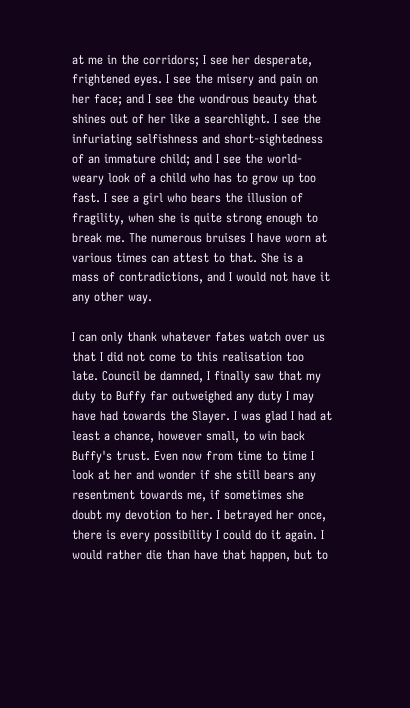at me in the corridors; I see her desperate, frightened eyes. I see the misery and pain on her face; and I see the wondrous beauty that shines out of her like a searchlight. I see the infuriating selfishness and short-sightedness of an immature child; and I see the world-weary look of a child who has to grow up too fast. I see a girl who bears the illusion of fragility, when she is quite strong enough to break me. The numerous bruises I have worn at various times can attest to that. She is a mass of contradictions, and I would not have it any other way.

I can only thank whatever fates watch over us that I did not come to this realisation too late. Council be damned, I finally saw that my duty to Buffy far outweighed any duty I may have had towards the Slayer. I was glad I had at least a chance, however small, to win back Buffy's trust. Even now from time to time I look at her and wonder if she still bears any resentment towards me, if sometimes she doubt my devotion to her. I betrayed her once, there is every possibility I could do it again. I would rather die than have that happen, but to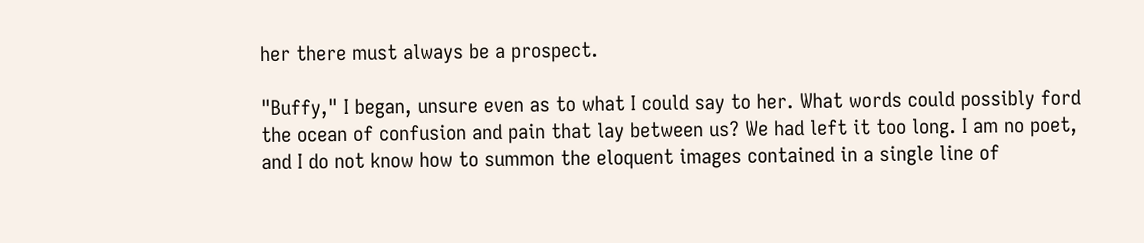her there must always be a prospect.

"Buffy," I began, unsure even as to what I could say to her. What words could possibly ford the ocean of confusion and pain that lay between us? We had left it too long. I am no poet, and I do not know how to summon the eloquent images contained in a single line of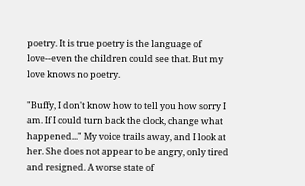poetry. It is true poetry is the language of love--even the children could see that. But my love knows no poetry.

"Buffy, I don't know how to tell you how sorry I am. If I could turn back the clock, change what happened..." My voice trails away, and I look at her. She does not appear to be angry, only tired and resigned. A worse state of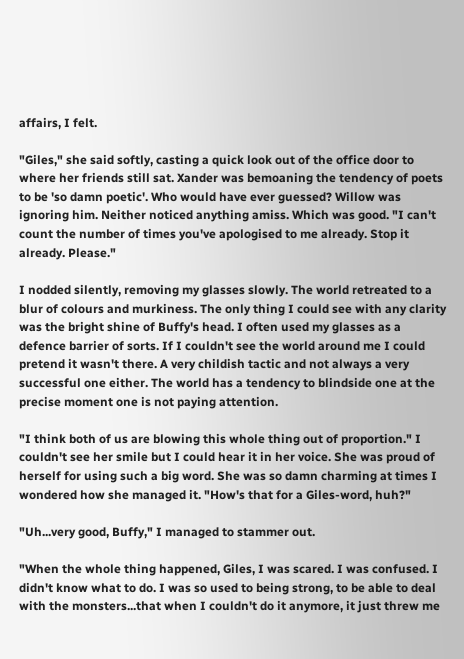affairs, I felt.

"Giles," she said softly, casting a quick look out of the office door to where her friends still sat. Xander was bemoaning the tendency of poets to be 'so damn poetic'. Who would have ever guessed? Willow was ignoring him. Neither noticed anything amiss. Which was good. "I can't count the number of times you've apologised to me already. Stop it already. Please."

I nodded silently, removing my glasses slowly. The world retreated to a blur of colours and murkiness. The only thing I could see with any clarity was the bright shine of Buffy's head. I often used my glasses as a defence barrier of sorts. If I couldn't see the world around me I could pretend it wasn't there. A very childish tactic and not always a very successful one either. The world has a tendency to blindside one at the precise moment one is not paying attention.

"I think both of us are blowing this whole thing out of proportion." I couldn't see her smile but I could hear it in her voice. She was proud of herself for using such a big word. She was so damn charming at times I wondered how she managed it. "How's that for a Giles-word, huh?"

"Uh...very good, Buffy," I managed to stammer out.

"When the whole thing happened, Giles, I was scared. I was confused. I didn't know what to do. I was so used to being strong, to be able to deal with the monsters...that when I couldn't do it anymore, it just threw me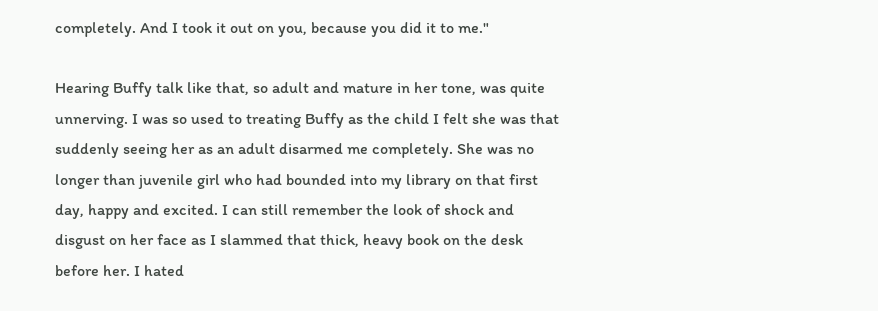completely. And I took it out on you, because you did it to me."

Hearing Buffy talk like that, so adult and mature in her tone, was quite unnerving. I was so used to treating Buffy as the child I felt she was that suddenly seeing her as an adult disarmed me completely. She was no longer than juvenile girl who had bounded into my library on that first day, happy and excited. I can still remember the look of shock and disgust on her face as I slammed that thick, heavy book on the desk before her. I hated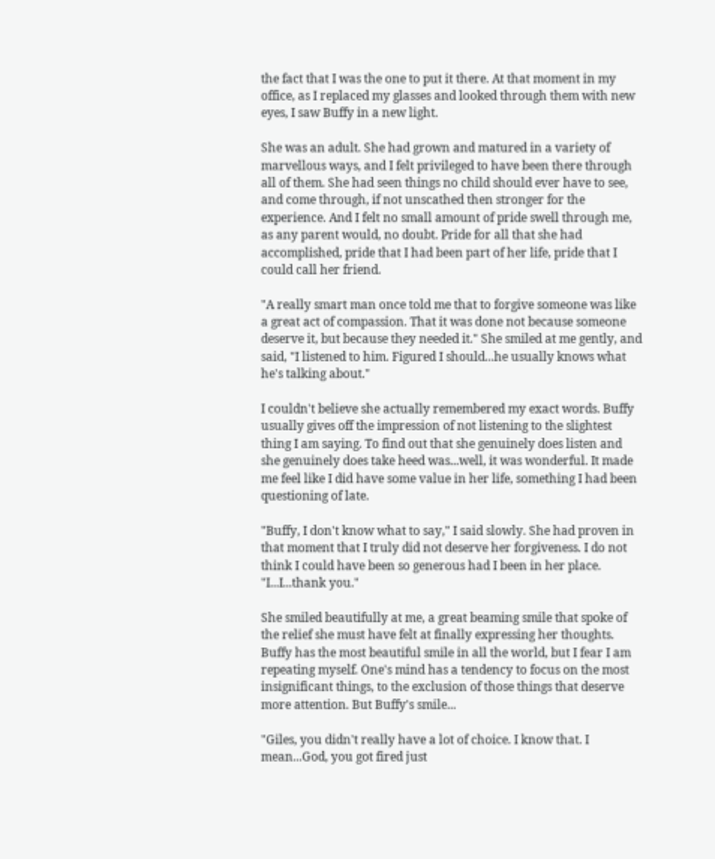the fact that I was the one to put it there. At that moment in my office, as I replaced my glasses and looked through them with new eyes, I saw Buffy in a new light.

She was an adult. She had grown and matured in a variety of marvellous ways, and I felt privileged to have been there through all of them. She had seen things no child should ever have to see, and come through, if not unscathed then stronger for the experience. And I felt no small amount of pride swell through me, as any parent would, no doubt. Pride for all that she had accomplished, pride that I had been part of her life, pride that I could call her friend.

"A really smart man once told me that to forgive someone was like a great act of compassion. That it was done not because someone deserve it, but because they needed it." She smiled at me gently, and said, "I listened to him. Figured I should...he usually knows what he's talking about."

I couldn't believe she actually remembered my exact words. Buffy usually gives off the impression of not listening to the slightest thing I am saying. To find out that she genuinely does listen and she genuinely does take heed was...well, it was wonderful. It made me feel like I did have some value in her life, something I had been questioning of late.

"Buffy, I don't know what to say," I said slowly. She had proven in that moment that I truly did not deserve her forgiveness. I do not think I could have been so generous had I been in her place. "I...I...thank you."

She smiled beautifully at me, a great beaming smile that spoke of the relief she must have felt at finally expressing her thoughts. Buffy has the most beautiful smile in all the world, but I fear I am repeating myself. One's mind has a tendency to focus on the most insignificant things, to the exclusion of those things that deserve more attention. But Buffy's smile...

"Giles, you didn't really have a lot of choice. I know that. I mean...God, you got fired just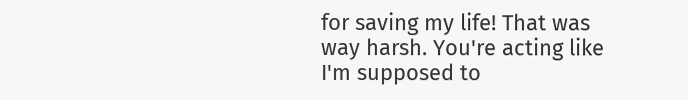for saving my life! That was way harsh. You're acting like I'm supposed to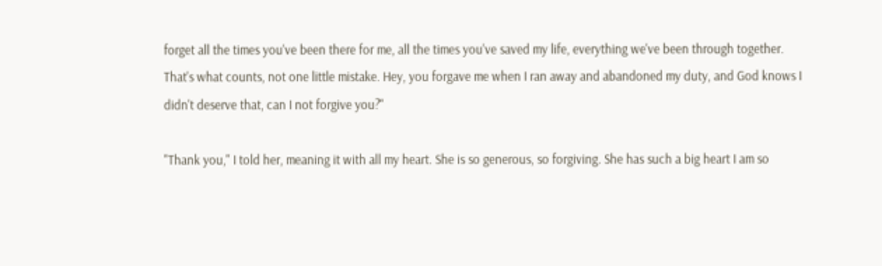forget all the times you've been there for me, all the times you've saved my life, everything we've been through together. That's what counts, not one little mistake. Hey, you forgave me when I ran away and abandoned my duty, and God knows I didn't deserve that, can I not forgive you?"

"Thank you," I told her, meaning it with all my heart. She is so generous, so forgiving. She has such a big heart I am so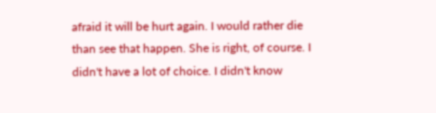afraid it will be hurt again. I would rather die than see that happen. She is right, of course. I didn't have a lot of choice. I didn't know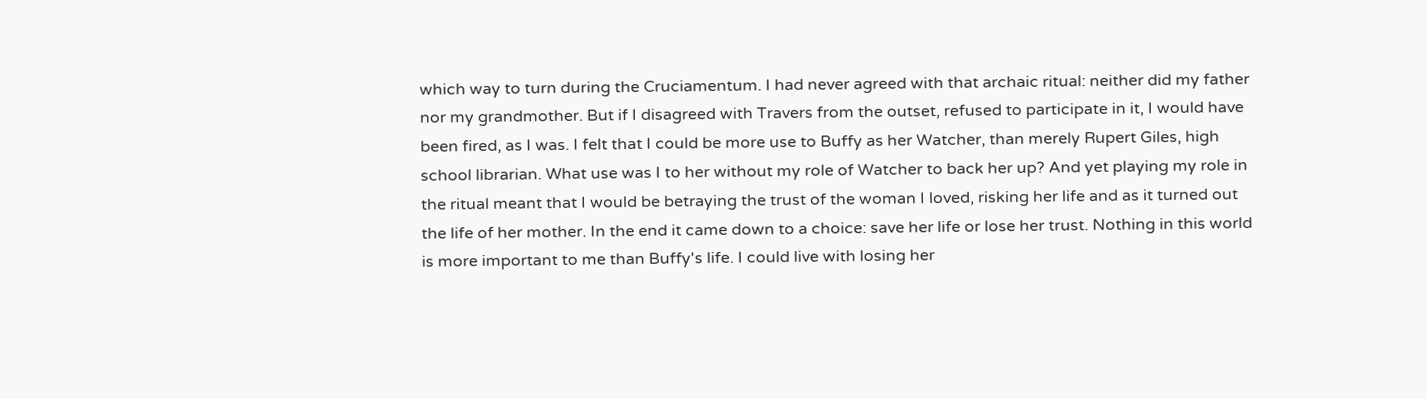which way to turn during the Cruciamentum. I had never agreed with that archaic ritual: neither did my father nor my grandmother. But if I disagreed with Travers from the outset, refused to participate in it, I would have been fired, as I was. I felt that I could be more use to Buffy as her Watcher, than merely Rupert Giles, high school librarian. What use was I to her without my role of Watcher to back her up? And yet playing my role in the ritual meant that I would be betraying the trust of the woman I loved, risking her life and as it turned out the life of her mother. In the end it came down to a choice: save her life or lose her trust. Nothing in this world is more important to me than Buffy's life. I could live with losing her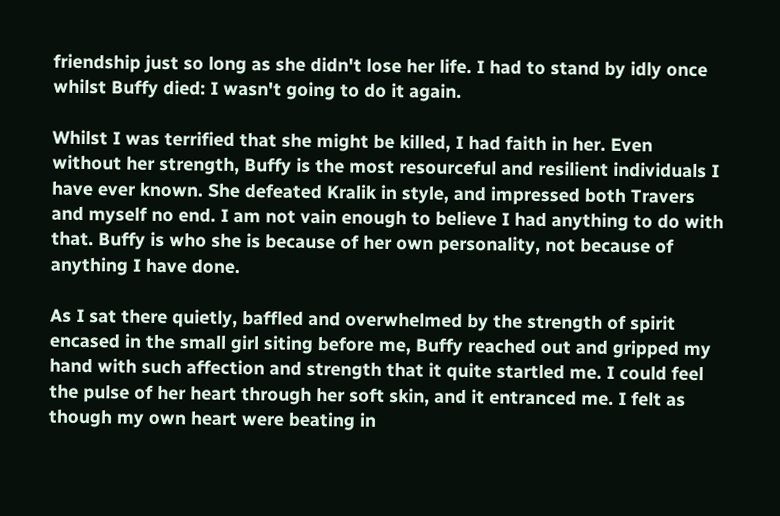friendship just so long as she didn't lose her life. I had to stand by idly once whilst Buffy died: I wasn't going to do it again.

Whilst I was terrified that she might be killed, I had faith in her. Even without her strength, Buffy is the most resourceful and resilient individuals I have ever known. She defeated Kralik in style, and impressed both Travers and myself no end. I am not vain enough to believe I had anything to do with that. Buffy is who she is because of her own personality, not because of anything I have done.

As I sat there quietly, baffled and overwhelmed by the strength of spirit encased in the small girl siting before me, Buffy reached out and gripped my hand with such affection and strength that it quite startled me. I could feel the pulse of her heart through her soft skin, and it entranced me. I felt as though my own heart were beating in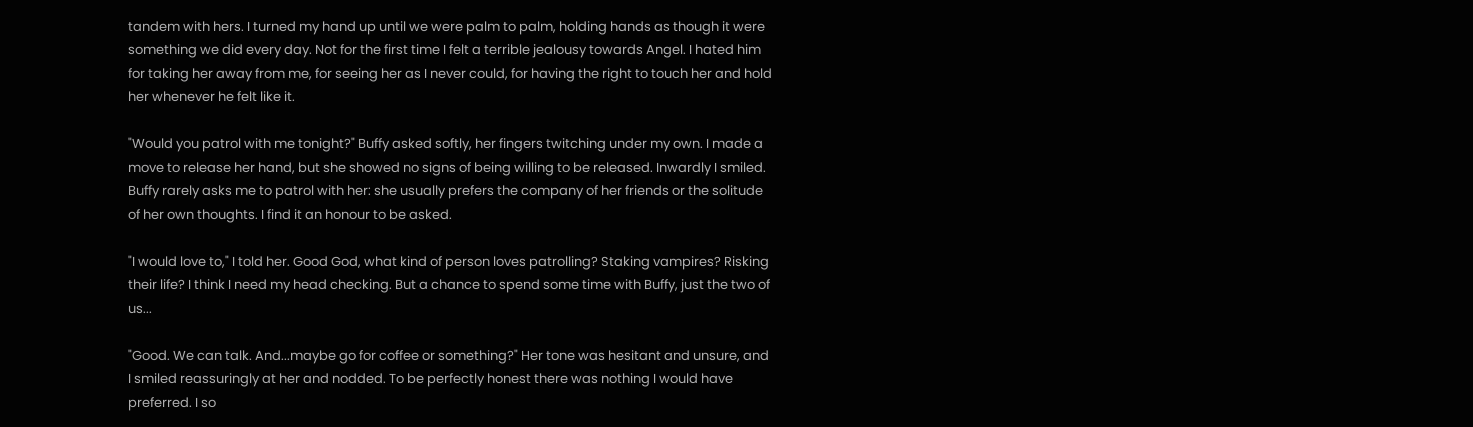tandem with hers. I turned my hand up until we were palm to palm, holding hands as though it were something we did every day. Not for the first time I felt a terrible jealousy towards Angel. I hated him for taking her away from me, for seeing her as I never could, for having the right to touch her and hold her whenever he felt like it.

"Would you patrol with me tonight?" Buffy asked softly, her fingers twitching under my own. I made a move to release her hand, but she showed no signs of being willing to be released. Inwardly I smiled. Buffy rarely asks me to patrol with her: she usually prefers the company of her friends or the solitude of her own thoughts. I find it an honour to be asked.

"I would love to," I told her. Good God, what kind of person loves patrolling? Staking vampires? Risking their life? I think I need my head checking. But a chance to spend some time with Buffy, just the two of us...

"Good. We can talk. And...maybe go for coffee or something?" Her tone was hesitant and unsure, and I smiled reassuringly at her and nodded. To be perfectly honest there was nothing I would have preferred. I so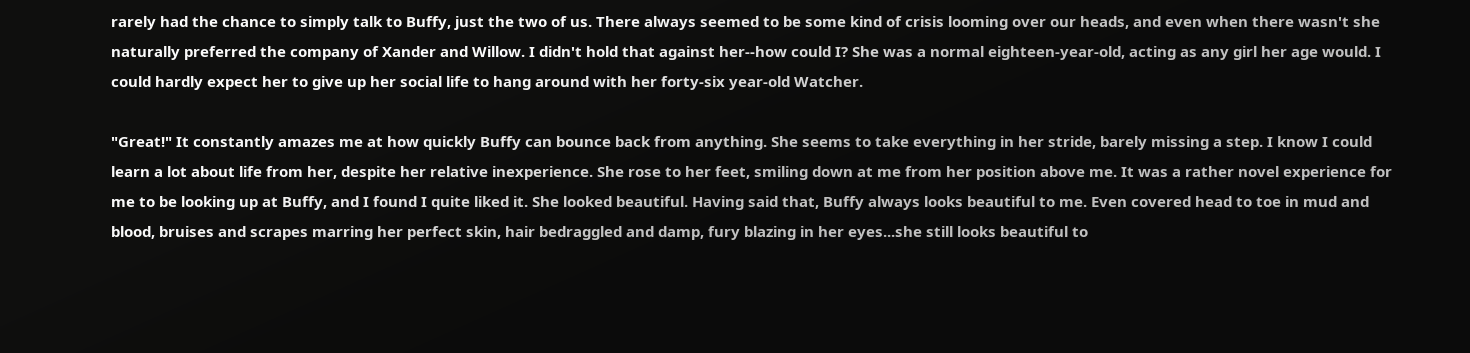rarely had the chance to simply talk to Buffy, just the two of us. There always seemed to be some kind of crisis looming over our heads, and even when there wasn't she naturally preferred the company of Xander and Willow. I didn't hold that against her--how could I? She was a normal eighteen-year-old, acting as any girl her age would. I could hardly expect her to give up her social life to hang around with her forty-six year-old Watcher.

"Great!" It constantly amazes me at how quickly Buffy can bounce back from anything. She seems to take everything in her stride, barely missing a step. I know I could learn a lot about life from her, despite her relative inexperience. She rose to her feet, smiling down at me from her position above me. It was a rather novel experience for me to be looking up at Buffy, and I found I quite liked it. She looked beautiful. Having said that, Buffy always looks beautiful to me. Even covered head to toe in mud and blood, bruises and scrapes marring her perfect skin, hair bedraggled and damp, fury blazing in her eyes...she still looks beautiful to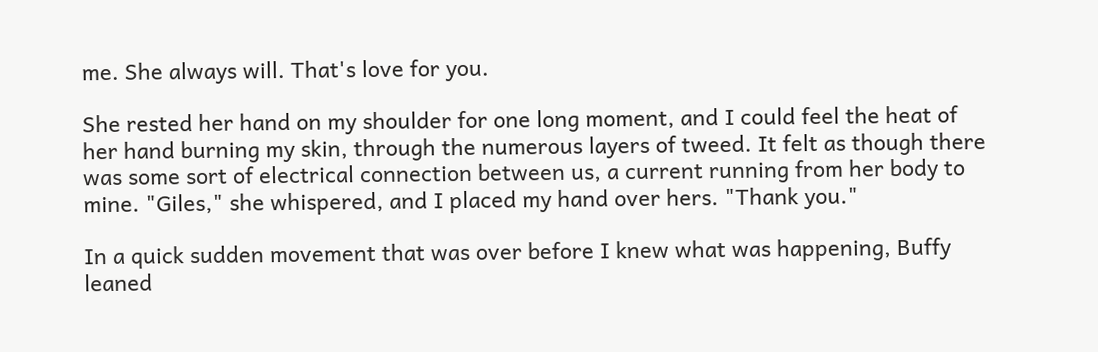me. She always will. That's love for you.

She rested her hand on my shoulder for one long moment, and I could feel the heat of her hand burning my skin, through the numerous layers of tweed. It felt as though there was some sort of electrical connection between us, a current running from her body to mine. "Giles," she whispered, and I placed my hand over hers. "Thank you."

In a quick sudden movement that was over before I knew what was happening, Buffy leaned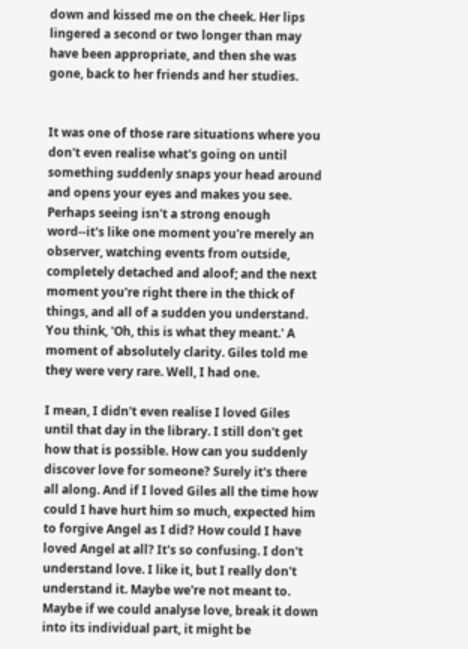down and kissed me on the cheek. Her lips lingered a second or two longer than may have been appropriate, and then she was gone, back to her friends and her studies.


It was one of those rare situations where you don't even realise what's going on until something suddenly snaps your head around and opens your eyes and makes you see. Perhaps seeing isn't a strong enough word--it's like one moment you're merely an observer, watching events from outside, completely detached and aloof; and the next moment you're right there in the thick of things, and all of a sudden you understand. You think, 'Oh, this is what they meant.' A moment of absolutely clarity. Giles told me they were very rare. Well, I had one.

I mean, I didn't even realise I loved Giles until that day in the library. I still don't get how that is possible. How can you suddenly discover love for someone? Surely it's there all along. And if I loved Giles all the time how could I have hurt him so much, expected him to forgive Angel as I did? How could I have loved Angel at all? It's so confusing. I don't understand love. I like it, but I really don't understand it. Maybe we're not meant to. Maybe if we could analyse love, break it down into its individual part, it might be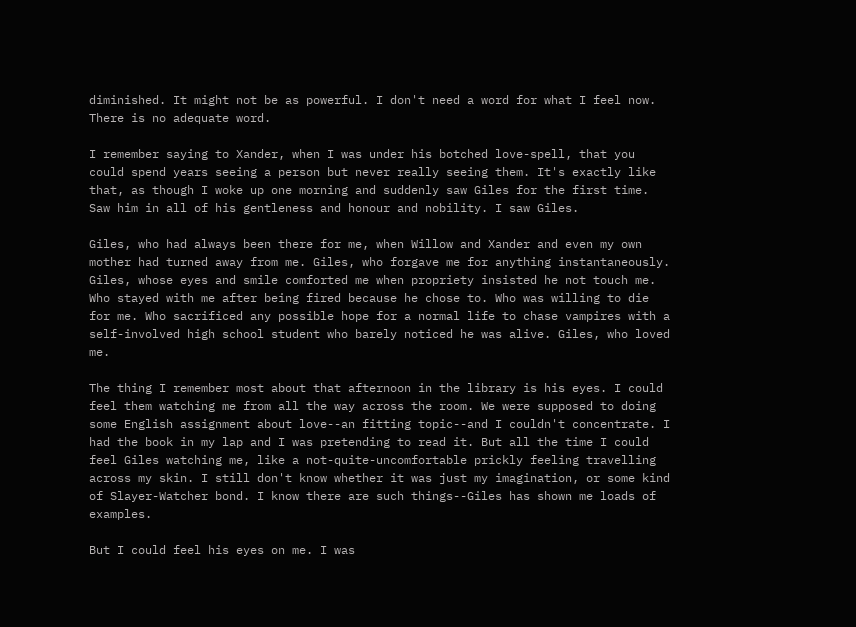diminished. It might not be as powerful. I don't need a word for what I feel now. There is no adequate word.

I remember saying to Xander, when I was under his botched love-spell, that you could spend years seeing a person but never really seeing them. It's exactly like that, as though I woke up one morning and suddenly saw Giles for the first time. Saw him in all of his gentleness and honour and nobility. I saw Giles.

Giles, who had always been there for me, when Willow and Xander and even my own mother had turned away from me. Giles, who forgave me for anything instantaneously. Giles, whose eyes and smile comforted me when propriety insisted he not touch me. Who stayed with me after being fired because he chose to. Who was willing to die for me. Who sacrificed any possible hope for a normal life to chase vampires with a self-involved high school student who barely noticed he was alive. Giles, who loved me.

The thing I remember most about that afternoon in the library is his eyes. I could feel them watching me from all the way across the room. We were supposed to doing some English assignment about love--an fitting topic--and I couldn't concentrate. I had the book in my lap and I was pretending to read it. But all the time I could feel Giles watching me, like a not-quite-uncomfortable prickly feeling travelling across my skin. I still don't know whether it was just my imagination, or some kind of Slayer-Watcher bond. I know there are such things--Giles has shown me loads of examples.

But I could feel his eyes on me. I was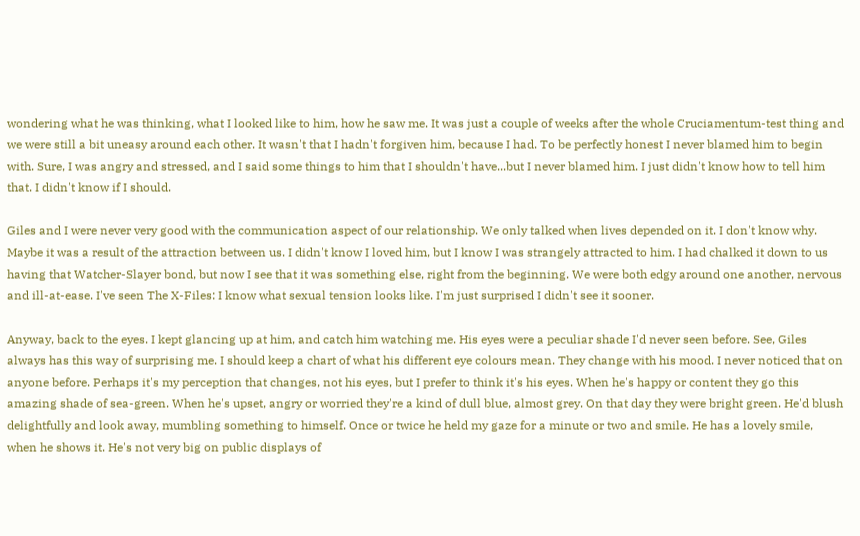wondering what he was thinking, what I looked like to him, how he saw me. It was just a couple of weeks after the whole Cruciamentum-test thing and we were still a bit uneasy around each other. It wasn't that I hadn't forgiven him, because I had. To be perfectly honest I never blamed him to begin with. Sure, I was angry and stressed, and I said some things to him that I shouldn't have...but I never blamed him. I just didn't know how to tell him that. I didn't know if I should.

Giles and I were never very good with the communication aspect of our relationship. We only talked when lives depended on it. I don't know why. Maybe it was a result of the attraction between us. I didn't know I loved him, but I know I was strangely attracted to him. I had chalked it down to us having that Watcher-Slayer bond, but now I see that it was something else, right from the beginning. We were both edgy around one another, nervous and ill-at-ease. I've seen The X-Files: I know what sexual tension looks like. I'm just surprised I didn't see it sooner.

Anyway, back to the eyes. I kept glancing up at him, and catch him watching me. His eyes were a peculiar shade I'd never seen before. See, Giles always has this way of surprising me. I should keep a chart of what his different eye colours mean. They change with his mood. I never noticed that on anyone before. Perhaps it's my perception that changes, not his eyes, but I prefer to think it's his eyes. When he's happy or content they go this amazing shade of sea-green. When he's upset, angry or worried they're a kind of dull blue, almost grey. On that day they were bright green. He'd blush delightfully and look away, mumbling something to himself. Once or twice he held my gaze for a minute or two and smile. He has a lovely smile, when he shows it. He's not very big on public displays of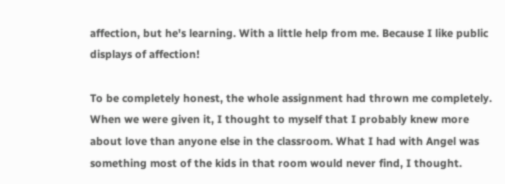affection, but he's learning. With a little help from me. Because I like public displays of affection!

To be completely honest, the whole assignment had thrown me completely. When we were given it, I thought to myself that I probably knew more about love than anyone else in the classroom. What I had with Angel was something most of the kids in that room would never find, I thought.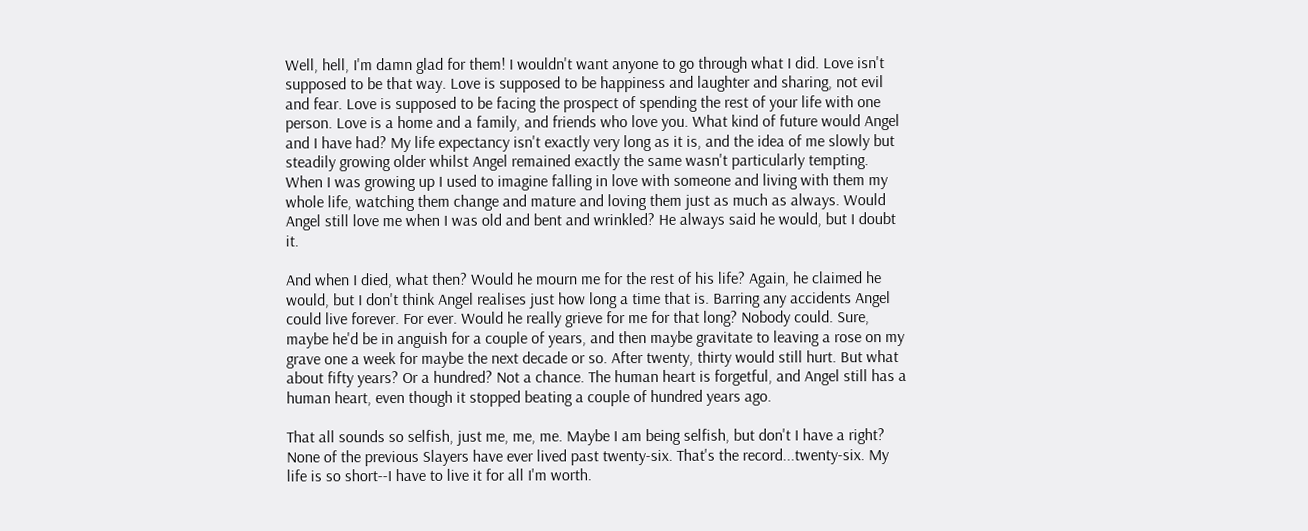Well, hell, I'm damn glad for them! I wouldn't want anyone to go through what I did. Love isn't supposed to be that way. Love is supposed to be happiness and laughter and sharing, not evil and fear. Love is supposed to be facing the prospect of spending the rest of your life with one person. Love is a home and a family, and friends who love you. What kind of future would Angel and I have had? My life expectancy isn't exactly very long as it is, and the idea of me slowly but steadily growing older whilst Angel remained exactly the same wasn't particularly tempting. When I was growing up I used to imagine falling in love with someone and living with them my whole life, watching them change and mature and loving them just as much as always. Would Angel still love me when I was old and bent and wrinkled? He always said he would, but I doubt it.

And when I died, what then? Would he mourn me for the rest of his life? Again, he claimed he would, but I don't think Angel realises just how long a time that is. Barring any accidents Angel could live forever. For ever. Would he really grieve for me for that long? Nobody could. Sure, maybe he'd be in anguish for a couple of years, and then maybe gravitate to leaving a rose on my grave one a week for maybe the next decade or so. After twenty, thirty would still hurt. But what about fifty years? Or a hundred? Not a chance. The human heart is forgetful, and Angel still has a human heart, even though it stopped beating a couple of hundred years ago.

That all sounds so selfish, just me, me, me. Maybe I am being selfish, but don't I have a right? None of the previous Slayers have ever lived past twenty-six. That's the record...twenty-six. My life is so short--I have to live it for all I'm worth.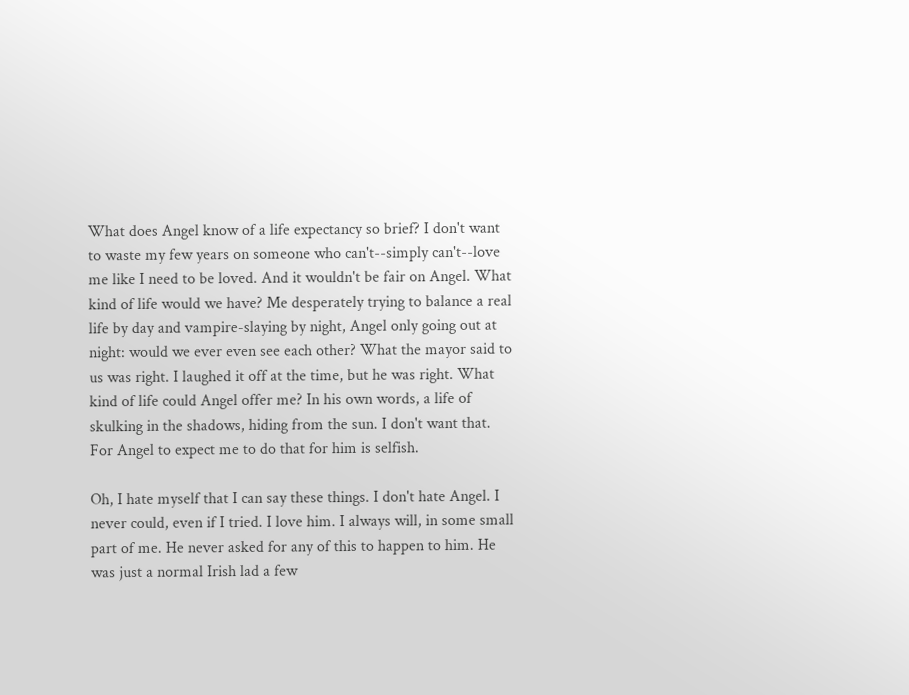What does Angel know of a life expectancy so brief? I don't want to waste my few years on someone who can't--simply can't--love me like I need to be loved. And it wouldn't be fair on Angel. What kind of life would we have? Me desperately trying to balance a real life by day and vampire-slaying by night, Angel only going out at night: would we ever even see each other? What the mayor said to us was right. I laughed it off at the time, but he was right. What kind of life could Angel offer me? In his own words, a life of skulking in the shadows, hiding from the sun. I don't want that. For Angel to expect me to do that for him is selfish.

Oh, I hate myself that I can say these things. I don't hate Angel. I never could, even if I tried. I love him. I always will, in some small part of me. He never asked for any of this to happen to him. He was just a normal Irish lad a few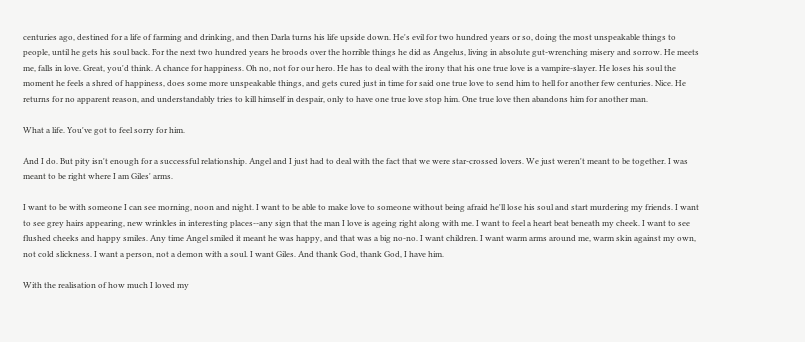centuries ago, destined for a life of farming and drinking, and then Darla turns his life upside down. He's evil for two hundred years or so, doing the most unspeakable things to people, until he gets his soul back. For the next two hundred years he broods over the horrible things he did as Angelus, living in absolute gut-wrenching misery and sorrow. He meets me, falls in love. Great, you'd think. A chance for happiness. Oh no, not for our hero. He has to deal with the irony that his one true love is a vampire-slayer. He loses his soul the moment he feels a shred of happiness, does some more unspeakable things, and gets cured just in time for said one true love to send him to hell for another few centuries. Nice. He returns for no apparent reason, and understandably tries to kill himself in despair, only to have one true love stop him. One true love then abandons him for another man.

What a life. You've got to feel sorry for him.

And I do. But pity isn't enough for a successful relationship. Angel and I just had to deal with the fact that we were star-crossed lovers. We just weren't meant to be together. I was meant to be right where I am Giles' arms.

I want to be with someone I can see morning, noon and night. I want to be able to make love to someone without being afraid he'll lose his soul and start murdering my friends. I want to see grey hairs appearing, new wrinkles in interesting places--any sign that the man I love is ageing right along with me. I want to feel a heart beat beneath my cheek. I want to see flushed cheeks and happy smiles. Any time Angel smiled it meant he was happy, and that was a big no-no. I want children. I want warm arms around me, warm skin against my own, not cold slickness. I want a person, not a demon with a soul. I want Giles. And thank God, thank God, I have him.

With the realisation of how much I loved my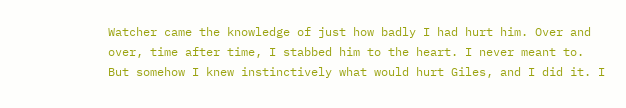Watcher came the knowledge of just how badly I had hurt him. Over and over, time after time, I stabbed him to the heart. I never meant to. But somehow I knew instinctively what would hurt Giles, and I did it. I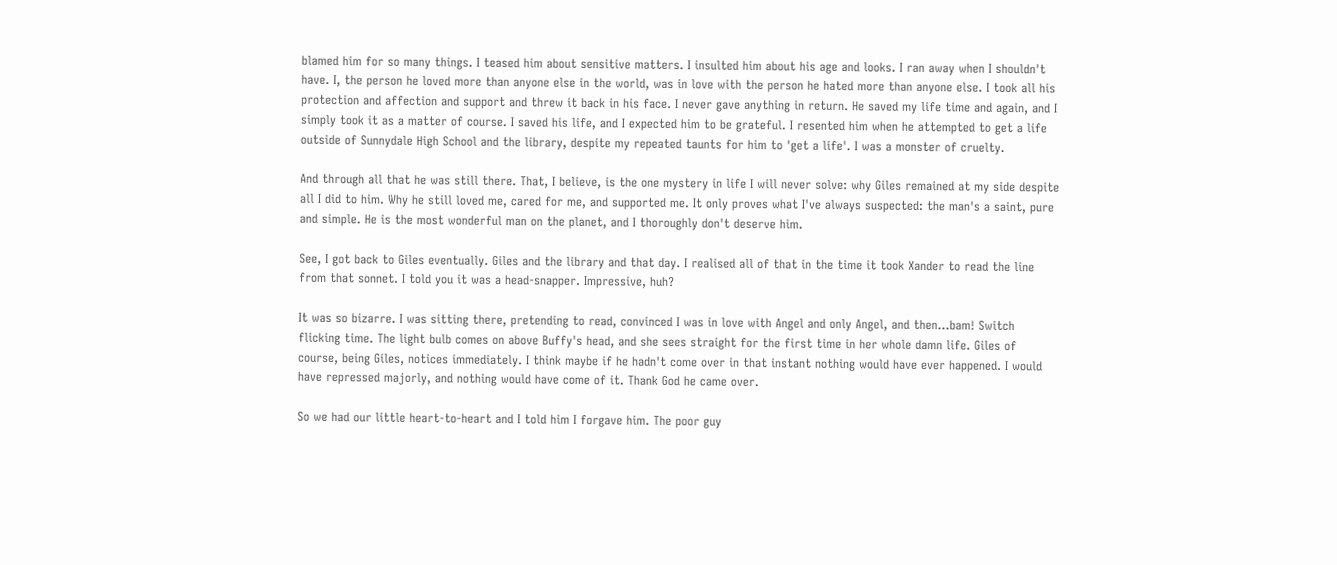blamed him for so many things. I teased him about sensitive matters. I insulted him about his age and looks. I ran away when I shouldn't have. I, the person he loved more than anyone else in the world, was in love with the person he hated more than anyone else. I took all his protection and affection and support and threw it back in his face. I never gave anything in return. He saved my life time and again, and I simply took it as a matter of course. I saved his life, and I expected him to be grateful. I resented him when he attempted to get a life outside of Sunnydale High School and the library, despite my repeated taunts for him to 'get a life'. I was a monster of cruelty.

And through all that he was still there. That, I believe, is the one mystery in life I will never solve: why Giles remained at my side despite all I did to him. Why he still loved me, cared for me, and supported me. It only proves what I've always suspected: the man's a saint, pure and simple. He is the most wonderful man on the planet, and I thoroughly don't deserve him.

See, I got back to Giles eventually. Giles and the library and that day. I realised all of that in the time it took Xander to read the line from that sonnet. I told you it was a head-snapper. Impressive, huh?

It was so bizarre. I was sitting there, pretending to read, convinced I was in love with Angel and only Angel, and then...bam! Switch flicking time. The light bulb comes on above Buffy's head, and she sees straight for the first time in her whole damn life. Giles of course, being Giles, notices immediately. I think maybe if he hadn't come over in that instant nothing would have ever happened. I would have repressed majorly, and nothing would have come of it. Thank God he came over.

So we had our little heart-to-heart and I told him I forgave him. The poor guy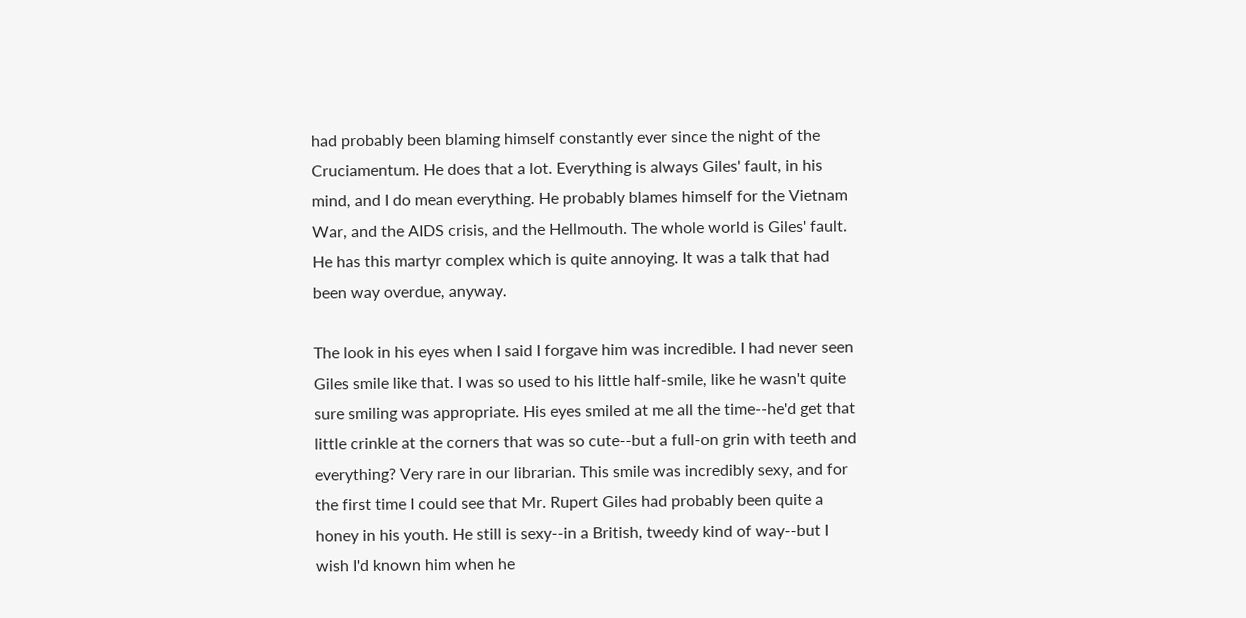had probably been blaming himself constantly ever since the night of the Cruciamentum. He does that a lot. Everything is always Giles' fault, in his mind, and I do mean everything. He probably blames himself for the Vietnam War, and the AIDS crisis, and the Hellmouth. The whole world is Giles' fault. He has this martyr complex which is quite annoying. It was a talk that had been way overdue, anyway.

The look in his eyes when I said I forgave him was incredible. I had never seen Giles smile like that. I was so used to his little half-smile, like he wasn't quite sure smiling was appropriate. His eyes smiled at me all the time--he'd get that little crinkle at the corners that was so cute--but a full-on grin with teeth and everything? Very rare in our librarian. This smile was incredibly sexy, and for the first time I could see that Mr. Rupert Giles had probably been quite a honey in his youth. He still is sexy--in a British, tweedy kind of way--but I wish I'd known him when he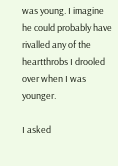was young. I imagine he could probably have rivalled any of the heartthrobs I drooled over when I was younger.

I asked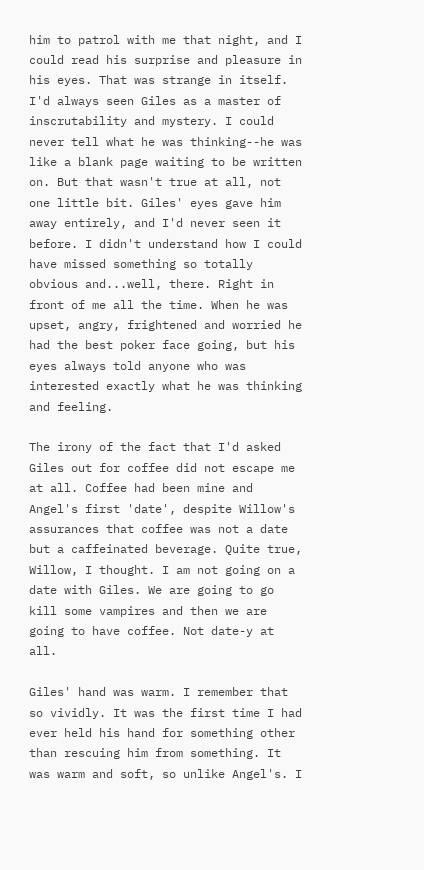him to patrol with me that night, and I could read his surprise and pleasure in his eyes. That was strange in itself. I'd always seen Giles as a master of inscrutability and mystery. I could never tell what he was thinking--he was like a blank page waiting to be written on. But that wasn't true at all, not one little bit. Giles' eyes gave him away entirely, and I'd never seen it before. I didn't understand how I could have missed something so totally obvious and...well, there. Right in front of me all the time. When he was upset, angry, frightened and worried he had the best poker face going, but his eyes always told anyone who was interested exactly what he was thinking and feeling.

The irony of the fact that I'd asked Giles out for coffee did not escape me at all. Coffee had been mine and Angel's first 'date', despite Willow's assurances that coffee was not a date but a caffeinated beverage. Quite true, Willow, I thought. I am not going on a date with Giles. We are going to go kill some vampires and then we are going to have coffee. Not date-y at all.

Giles' hand was warm. I remember that so vividly. It was the first time I had ever held his hand for something other than rescuing him from something. It was warm and soft, so unlike Angel's. I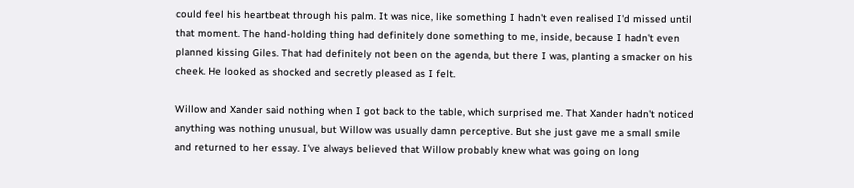could feel his heartbeat through his palm. It was nice, like something I hadn't even realised I'd missed until that moment. The hand-holding thing had definitely done something to me, inside, because I hadn't even planned kissing Giles. That had definitely not been on the agenda, but there I was, planting a smacker on his cheek. He looked as shocked and secretly pleased as I felt.

Willow and Xander said nothing when I got back to the table, which surprised me. That Xander hadn't noticed anything was nothing unusual, but Willow was usually damn perceptive. But she just gave me a small smile and returned to her essay. I've always believed that Willow probably knew what was going on long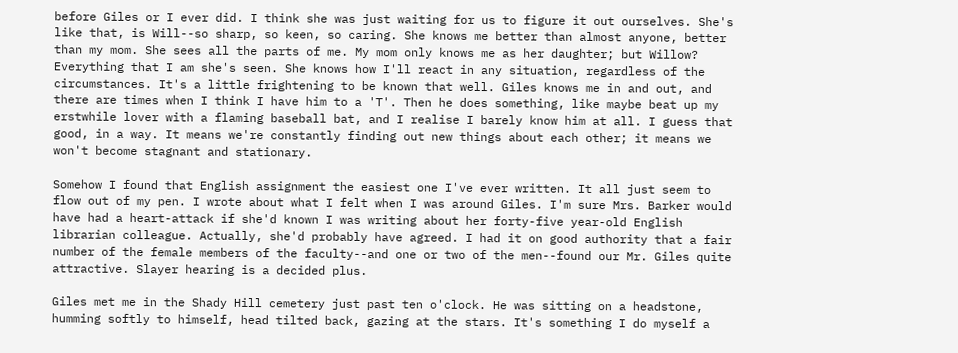before Giles or I ever did. I think she was just waiting for us to figure it out ourselves. She's like that, is Will--so sharp, so keen, so caring. She knows me better than almost anyone, better than my mom. She sees all the parts of me. My mom only knows me as her daughter; but Willow? Everything that I am she's seen. She knows how I'll react in any situation, regardless of the circumstances. It's a little frightening to be known that well. Giles knows me in and out, and there are times when I think I have him to a 'T'. Then he does something, like maybe beat up my erstwhile lover with a flaming baseball bat, and I realise I barely know him at all. I guess that good, in a way. It means we're constantly finding out new things about each other; it means we won't become stagnant and stationary.

Somehow I found that English assignment the easiest one I've ever written. It all just seem to flow out of my pen. I wrote about what I felt when I was around Giles. I'm sure Mrs. Barker would have had a heart-attack if she'd known I was writing about her forty-five year-old English librarian colleague. Actually, she'd probably have agreed. I had it on good authority that a fair number of the female members of the faculty--and one or two of the men--found our Mr. Giles quite attractive. Slayer hearing is a decided plus.

Giles met me in the Shady Hill cemetery just past ten o'clock. He was sitting on a headstone, humming softly to himself, head tilted back, gazing at the stars. It's something I do myself a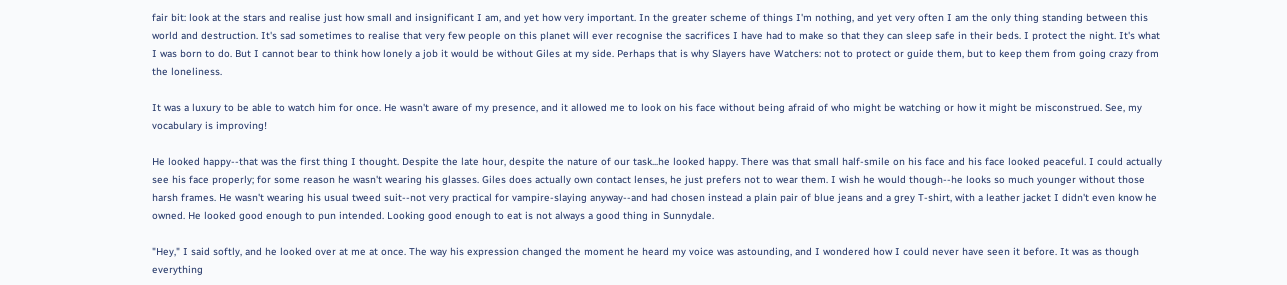fair bit: look at the stars and realise just how small and insignificant I am, and yet how very important. In the greater scheme of things I'm nothing, and yet very often I am the only thing standing between this world and destruction. It's sad sometimes to realise that very few people on this planet will ever recognise the sacrifices I have had to make so that they can sleep safe in their beds. I protect the night. It's what I was born to do. But I cannot bear to think how lonely a job it would be without Giles at my side. Perhaps that is why Slayers have Watchers: not to protect or guide them, but to keep them from going crazy from the loneliness.

It was a luxury to be able to watch him for once. He wasn't aware of my presence, and it allowed me to look on his face without being afraid of who might be watching or how it might be misconstrued. See, my vocabulary is improving!

He looked happy--that was the first thing I thought. Despite the late hour, despite the nature of our task...he looked happy. There was that small half-smile on his face and his face looked peaceful. I could actually see his face properly; for some reason he wasn't wearing his glasses. Giles does actually own contact lenses, he just prefers not to wear them. I wish he would though--he looks so much younger without those harsh frames. He wasn't wearing his usual tweed suit--not very practical for vampire-slaying anyway--and had chosen instead a plain pair of blue jeans and a grey T-shirt, with a leather jacket I didn't even know he owned. He looked good enough to pun intended. Looking good enough to eat is not always a good thing in Sunnydale.

"Hey," I said softly, and he looked over at me at once. The way his expression changed the moment he heard my voice was astounding, and I wondered how I could never have seen it before. It was as though everything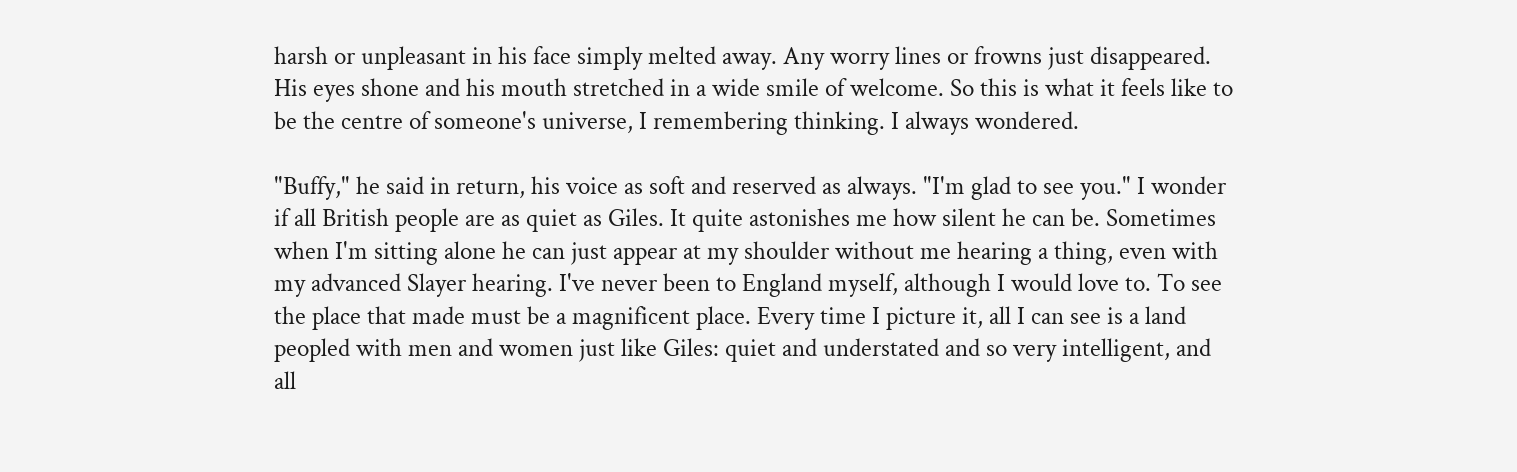harsh or unpleasant in his face simply melted away. Any worry lines or frowns just disappeared. His eyes shone and his mouth stretched in a wide smile of welcome. So this is what it feels like to be the centre of someone's universe, I remembering thinking. I always wondered.

"Buffy," he said in return, his voice as soft and reserved as always. "I'm glad to see you." I wonder if all British people are as quiet as Giles. It quite astonishes me how silent he can be. Sometimes when I'm sitting alone he can just appear at my shoulder without me hearing a thing, even with my advanced Slayer hearing. I've never been to England myself, although I would love to. To see the place that made must be a magnificent place. Every time I picture it, all I can see is a land peopled with men and women just like Giles: quiet and understated and so very intelligent, and all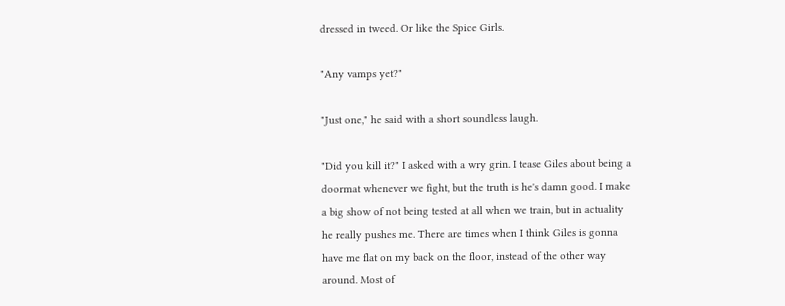dressed in tweed. Or like the Spice Girls.

"Any vamps yet?"

"Just one," he said with a short soundless laugh.

"Did you kill it?" I asked with a wry grin. I tease Giles about being a doormat whenever we fight, but the truth is he's damn good. I make a big show of not being tested at all when we train, but in actuality he really pushes me. There are times when I think Giles is gonna have me flat on my back on the floor, instead of the other way around. Most of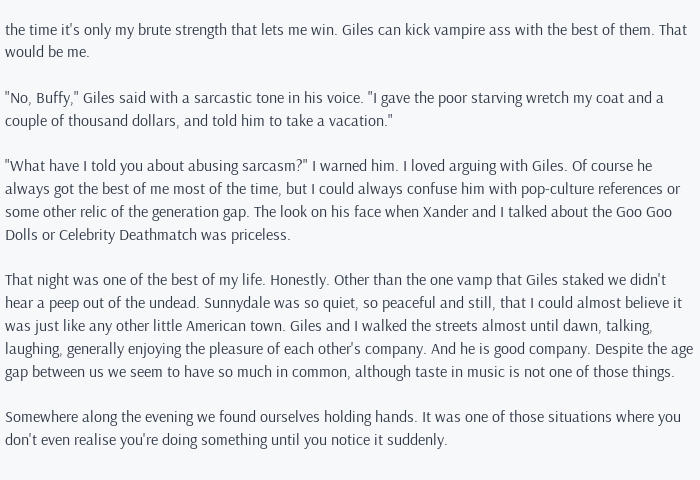the time it's only my brute strength that lets me win. Giles can kick vampire ass with the best of them. That would be me.

"No, Buffy," Giles said with a sarcastic tone in his voice. "I gave the poor starving wretch my coat and a couple of thousand dollars, and told him to take a vacation."

"What have I told you about abusing sarcasm?" I warned him. I loved arguing with Giles. Of course he always got the best of me most of the time, but I could always confuse him with pop-culture references or some other relic of the generation gap. The look on his face when Xander and I talked about the Goo Goo Dolls or Celebrity Deathmatch was priceless.

That night was one of the best of my life. Honestly. Other than the one vamp that Giles staked we didn't hear a peep out of the undead. Sunnydale was so quiet, so peaceful and still, that I could almost believe it was just like any other little American town. Giles and I walked the streets almost until dawn, talking, laughing, generally enjoying the pleasure of each other's company. And he is good company. Despite the age gap between us we seem to have so much in common, although taste in music is not one of those things.

Somewhere along the evening we found ourselves holding hands. It was one of those situations where you don't even realise you're doing something until you notice it suddenly.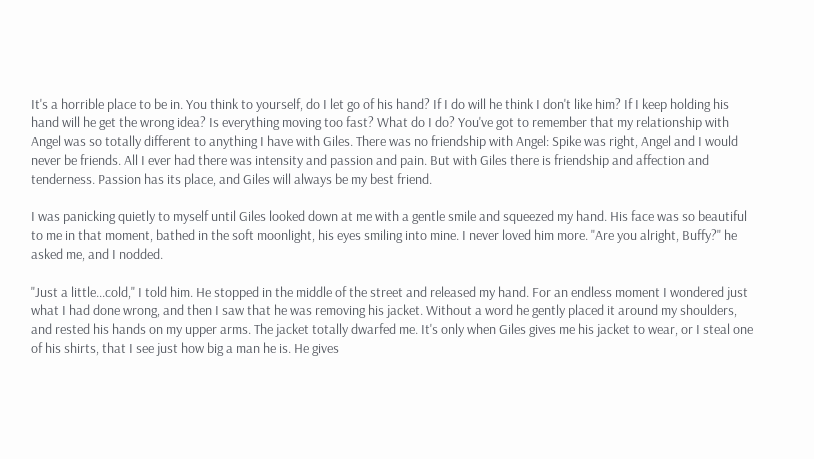It's a horrible place to be in. You think to yourself, do I let go of his hand? If I do will he think I don't like him? If I keep holding his hand will he get the wrong idea? Is everything moving too fast? What do I do? You've got to remember that my relationship with Angel was so totally different to anything I have with Giles. There was no friendship with Angel: Spike was right, Angel and I would never be friends. All I ever had there was intensity and passion and pain. But with Giles there is friendship and affection and tenderness. Passion has its place, and Giles will always be my best friend.

I was panicking quietly to myself until Giles looked down at me with a gentle smile and squeezed my hand. His face was so beautiful to me in that moment, bathed in the soft moonlight, his eyes smiling into mine. I never loved him more. "Are you alright, Buffy?" he asked me, and I nodded.

"Just a little...cold," I told him. He stopped in the middle of the street and released my hand. For an endless moment I wondered just what I had done wrong, and then I saw that he was removing his jacket. Without a word he gently placed it around my shoulders, and rested his hands on my upper arms. The jacket totally dwarfed me. It's only when Giles gives me his jacket to wear, or I steal one of his shirts, that I see just how big a man he is. He gives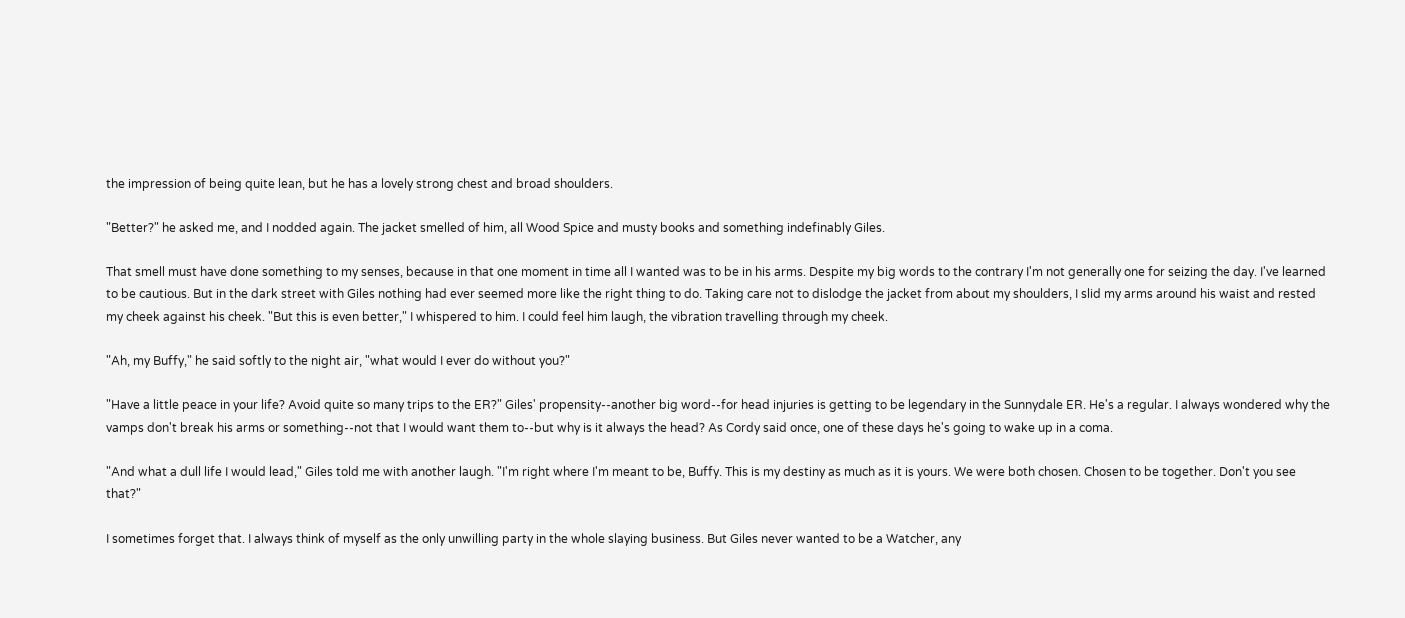the impression of being quite lean, but he has a lovely strong chest and broad shoulders.

"Better?" he asked me, and I nodded again. The jacket smelled of him, all Wood Spice and musty books and something indefinably Giles.

That smell must have done something to my senses, because in that one moment in time all I wanted was to be in his arms. Despite my big words to the contrary I'm not generally one for seizing the day. I've learned to be cautious. But in the dark street with Giles nothing had ever seemed more like the right thing to do. Taking care not to dislodge the jacket from about my shoulders, I slid my arms around his waist and rested my cheek against his cheek. "But this is even better," I whispered to him. I could feel him laugh, the vibration travelling through my cheek.

"Ah, my Buffy," he said softly to the night air, "what would I ever do without you?"

"Have a little peace in your life? Avoid quite so many trips to the ER?" Giles' propensity--another big word--for head injuries is getting to be legendary in the Sunnydale ER. He's a regular. I always wondered why the vamps don't break his arms or something--not that I would want them to--but why is it always the head? As Cordy said once, one of these days he's going to wake up in a coma.

"And what a dull life I would lead," Giles told me with another laugh. "I'm right where I'm meant to be, Buffy. This is my destiny as much as it is yours. We were both chosen. Chosen to be together. Don't you see that?"

I sometimes forget that. I always think of myself as the only unwilling party in the whole slaying business. But Giles never wanted to be a Watcher, any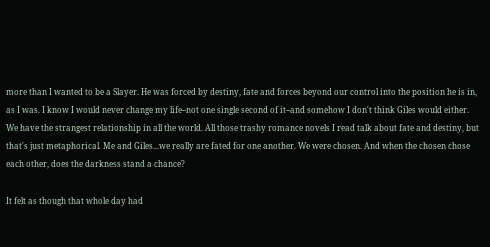more than I wanted to be a Slayer. He was forced by destiny, fate and forces beyond our control into the position he is in, as I was. I know I would never change my life--not one single second of it--and somehow I don't think Giles would either. We have the strangest relationship in all the world. All those trashy romance novels I read talk about fate and destiny, but that's just metaphorical. Me and Giles...we really are fated for one another. We were chosen. And when the chosen chose each other, does the darkness stand a chance?

It felt as though that whole day had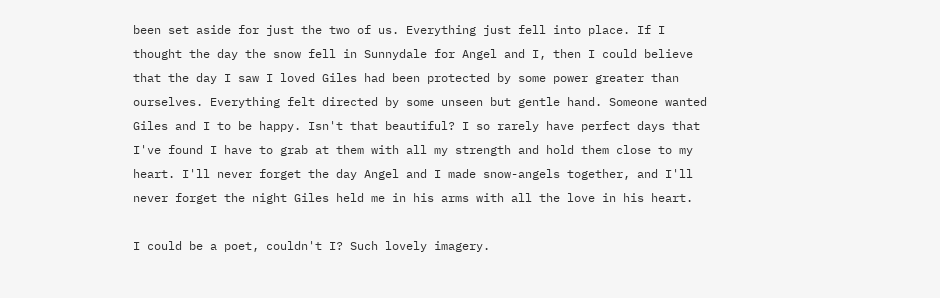been set aside for just the two of us. Everything just fell into place. If I thought the day the snow fell in Sunnydale for Angel and I, then I could believe that the day I saw I loved Giles had been protected by some power greater than ourselves. Everything felt directed by some unseen but gentle hand. Someone wanted Giles and I to be happy. Isn't that beautiful? I so rarely have perfect days that I've found I have to grab at them with all my strength and hold them close to my heart. I'll never forget the day Angel and I made snow-angels together, and I'll never forget the night Giles held me in his arms with all the love in his heart.

I could be a poet, couldn't I? Such lovely imagery.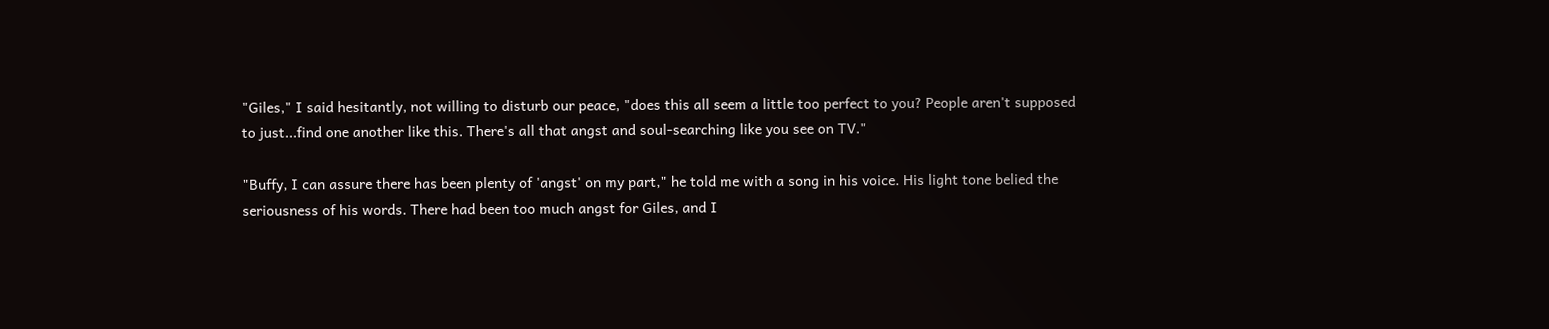"Giles," I said hesitantly, not willing to disturb our peace, "does this all seem a little too perfect to you? People aren't supposed to just...find one another like this. There's all that angst and soul-searching like you see on TV."

"Buffy, I can assure there has been plenty of 'angst' on my part," he told me with a song in his voice. His light tone belied the seriousness of his words. There had been too much angst for Giles, and I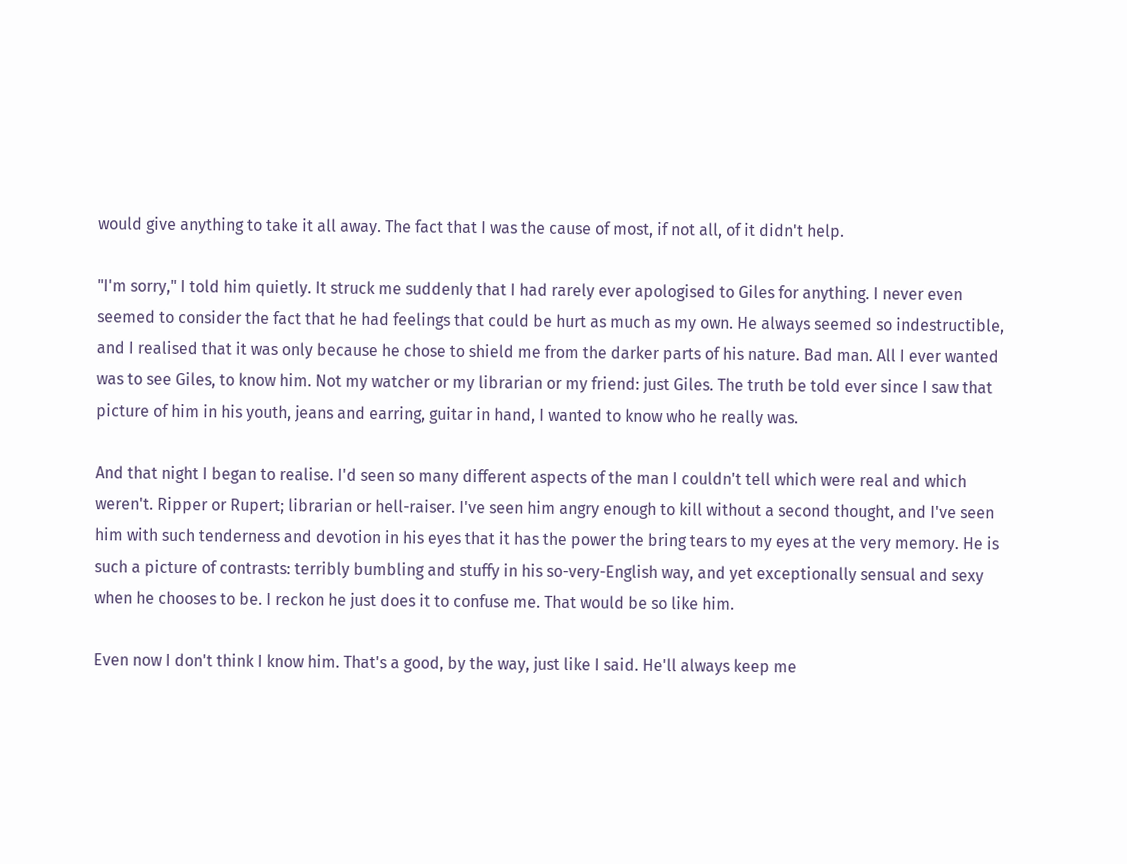would give anything to take it all away. The fact that I was the cause of most, if not all, of it didn't help.

"I'm sorry," I told him quietly. It struck me suddenly that I had rarely ever apologised to Giles for anything. I never even seemed to consider the fact that he had feelings that could be hurt as much as my own. He always seemed so indestructible, and I realised that it was only because he chose to shield me from the darker parts of his nature. Bad man. All I ever wanted was to see Giles, to know him. Not my watcher or my librarian or my friend: just Giles. The truth be told ever since I saw that picture of him in his youth, jeans and earring, guitar in hand, I wanted to know who he really was.

And that night I began to realise. I'd seen so many different aspects of the man I couldn't tell which were real and which weren't. Ripper or Rupert; librarian or hell-raiser. I've seen him angry enough to kill without a second thought, and I've seen him with such tenderness and devotion in his eyes that it has the power the bring tears to my eyes at the very memory. He is such a picture of contrasts: terribly bumbling and stuffy in his so-very-English way, and yet exceptionally sensual and sexy when he chooses to be. I reckon he just does it to confuse me. That would be so like him.

Even now I don't think I know him. That's a good, by the way, just like I said. He'll always keep me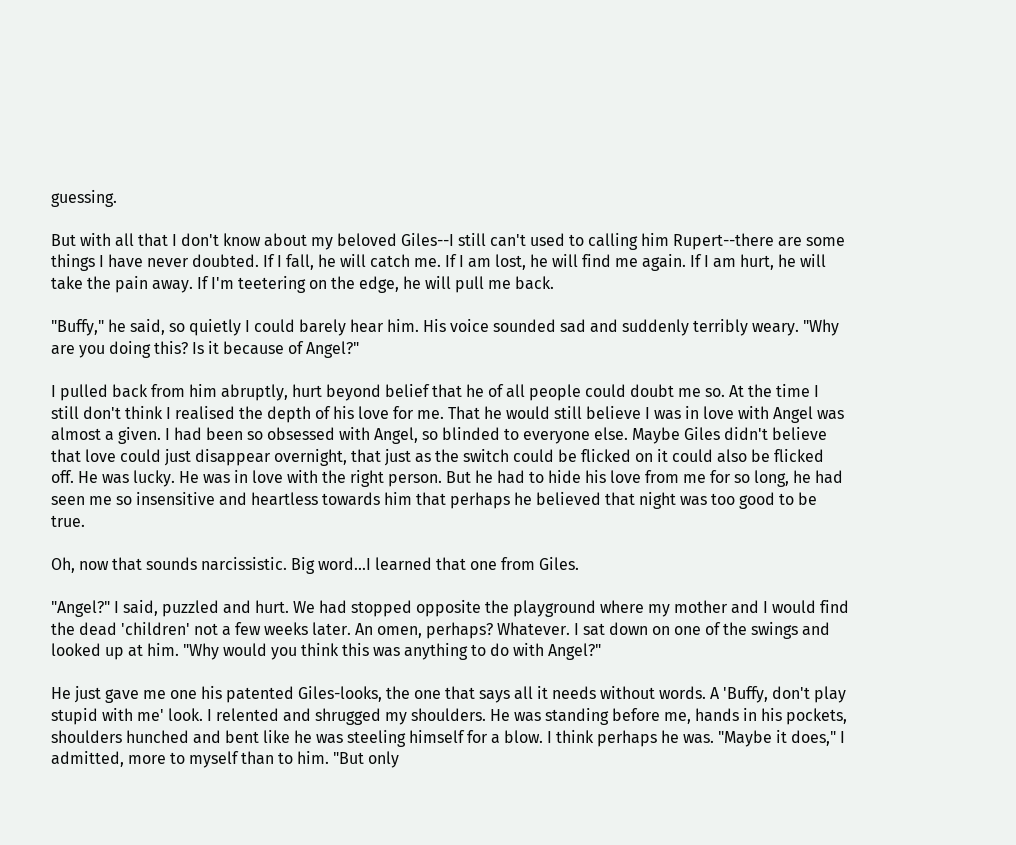guessing.

But with all that I don't know about my beloved Giles--I still can't used to calling him Rupert--there are some things I have never doubted. If I fall, he will catch me. If I am lost, he will find me again. If I am hurt, he will take the pain away. If I'm teetering on the edge, he will pull me back.

"Buffy," he said, so quietly I could barely hear him. His voice sounded sad and suddenly terribly weary. "Why are you doing this? Is it because of Angel?"

I pulled back from him abruptly, hurt beyond belief that he of all people could doubt me so. At the time I still don't think I realised the depth of his love for me. That he would still believe I was in love with Angel was almost a given. I had been so obsessed with Angel, so blinded to everyone else. Maybe Giles didn't believe that love could just disappear overnight, that just as the switch could be flicked on it could also be flicked off. He was lucky. He was in love with the right person. But he had to hide his love from me for so long, he had seen me so insensitive and heartless towards him that perhaps he believed that night was too good to be true.

Oh, now that sounds narcissistic. Big word...I learned that one from Giles.

"Angel?" I said, puzzled and hurt. We had stopped opposite the playground where my mother and I would find the dead 'children' not a few weeks later. An omen, perhaps? Whatever. I sat down on one of the swings and looked up at him. "Why would you think this was anything to do with Angel?"

He just gave me one his patented Giles-looks, the one that says all it needs without words. A 'Buffy, don't play stupid with me' look. I relented and shrugged my shoulders. He was standing before me, hands in his pockets, shoulders hunched and bent like he was steeling himself for a blow. I think perhaps he was. "Maybe it does," I admitted, more to myself than to him. "But only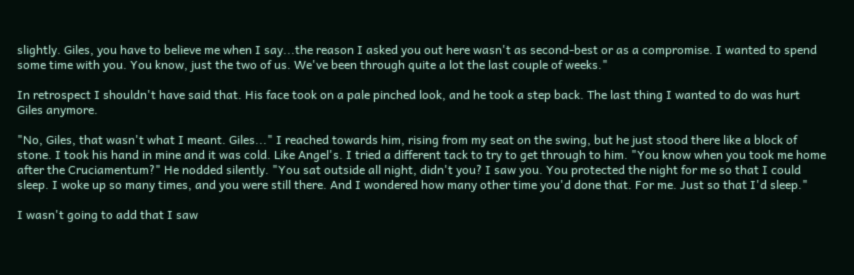slightly. Giles, you have to believe me when I say...the reason I asked you out here wasn't as second-best or as a compromise. I wanted to spend some time with you. You know, just the two of us. We've been through quite a lot the last couple of weeks."

In retrospect I shouldn't have said that. His face took on a pale pinched look, and he took a step back. The last thing I wanted to do was hurt Giles anymore.

"No, Giles, that wasn't what I meant. Giles..." I reached towards him, rising from my seat on the swing, but he just stood there like a block of stone. I took his hand in mine and it was cold. Like Angel's. I tried a different tack to try to get through to him. "You know when you took me home after the Cruciamentum?" He nodded silently. "You sat outside all night, didn't you? I saw you. You protected the night for me so that I could sleep. I woke up so many times, and you were still there. And I wondered how many other time you'd done that. For me. Just so that I'd sleep."

I wasn't going to add that I saw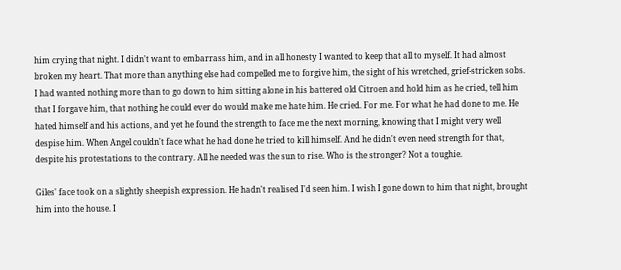him crying that night. I didn't want to embarrass him, and in all honesty I wanted to keep that all to myself. It had almost broken my heart. That more than anything else had compelled me to forgive him, the sight of his wretched, grief-stricken sobs. I had wanted nothing more than to go down to him sitting alone in his battered old Citroen and hold him as he cried, tell him that I forgave him, that nothing he could ever do would make me hate him. He cried. For me. For what he had done to me. He hated himself and his actions, and yet he found the strength to face me the next morning, knowing that I might very well despise him. When Angel couldn't face what he had done he tried to kill himself. And he didn't even need strength for that, despite his protestations to the contrary. All he needed was the sun to rise. Who is the stronger? Not a toughie.

Giles' face took on a slightly sheepish expression. He hadn't realised I'd seen him. I wish I gone down to him that night, brought him into the house. I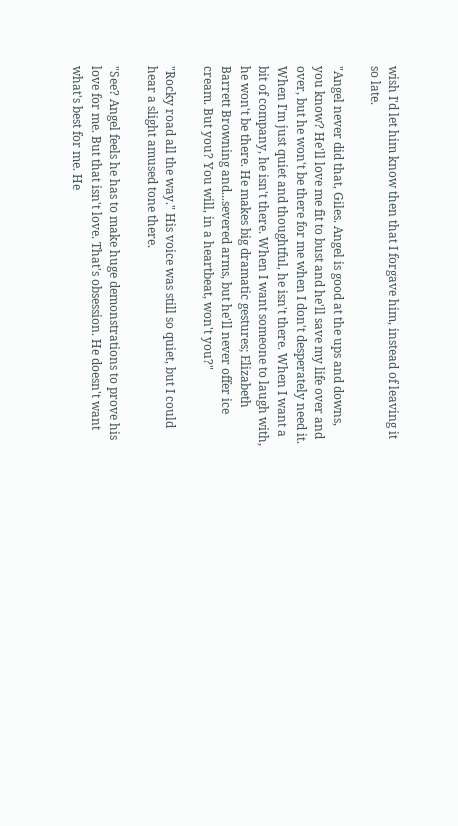wish I'd let him know then that I forgave him, instead of leaving it so late.

"Angel never did that, Giles. Angel is good at the ups and downs, you know? He'll love me fit to bust and he'll save my life over and over, but he won't be there for me when I don't desperately need it. When I'm just quiet and thoughtful, he isn't there. When I want a bit of company, he isn't there. When I want someone to laugh with, he won't be there. He makes big dramatic gestures; Elizabeth Barrett Browning and...severed arms, but he'll never offer ice cream. But you? You will, in a heartbeat, won't you?"

"Rocky road all the way." His voice was still so quiet, but I could hear a slight amused tone there.

"See? Angel feels he has to make huge demonstrations to prove his love for me. But that isn't love. That's obsession. He doesn't want what's best for me. He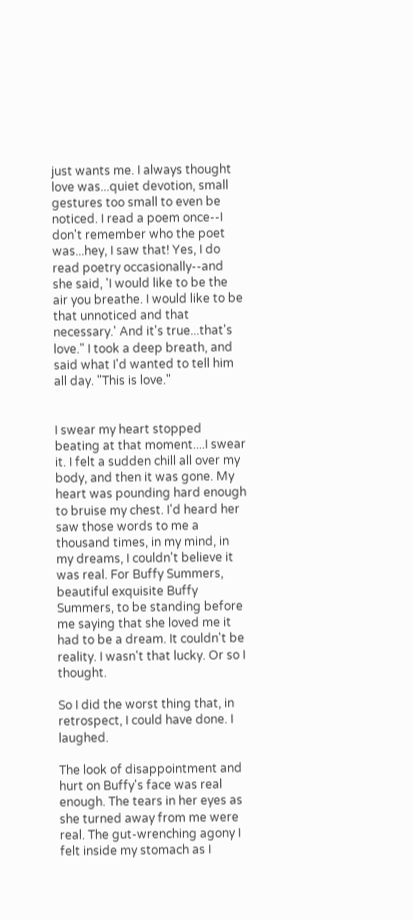just wants me. I always thought love was...quiet devotion, small gestures too small to even be noticed. I read a poem once--I don't remember who the poet was...hey, I saw that! Yes, I do read poetry occasionally--and she said, 'I would like to be the air you breathe. I would like to be that unnoticed and that necessary.' And it's true...that's love." I took a deep breath, and said what I'd wanted to tell him all day. "This is love."


I swear my heart stopped beating at that moment....I swear it. I felt a sudden chill all over my body, and then it was gone. My heart was pounding hard enough to bruise my chest. I'd heard her saw those words to me a thousand times, in my mind, in my dreams, I couldn't believe it was real. For Buffy Summers, beautiful exquisite Buffy Summers, to be standing before me saying that she loved me it had to be a dream. It couldn't be reality. I wasn't that lucky. Or so I thought.

So I did the worst thing that, in retrospect, I could have done. I laughed.

The look of disappointment and hurt on Buffy's face was real enough. The tears in her eyes as she turned away from me were real. The gut-wrenching agony I felt inside my stomach as I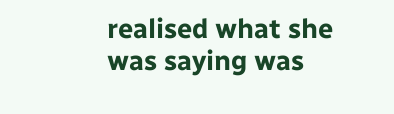realised what she was saying was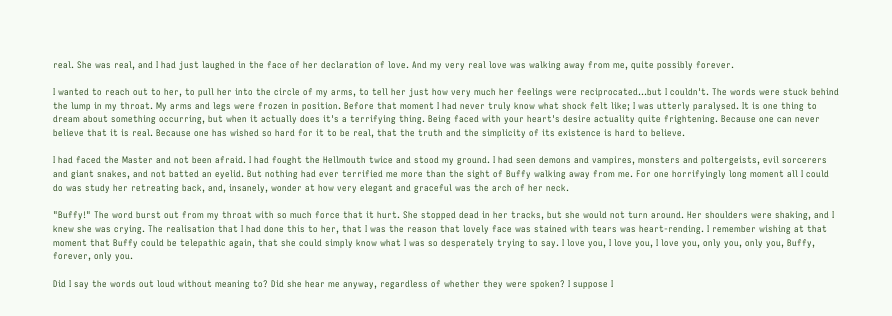real. She was real, and I had just laughed in the face of her declaration of love. And my very real love was walking away from me, quite possibly forever.

I wanted to reach out to her, to pull her into the circle of my arms, to tell her just how very much her feelings were reciprocated...but I couldn't. The words were stuck behind the lump in my throat. My arms and legs were frozen in position. Before that moment I had never truly know what shock felt like; I was utterly paralysed. It is one thing to dream about something occurring, but when it actually does it's a terrifying thing. Being faced with your heart's desire actuality quite frightening. Because one can never believe that it is real. Because one has wished so hard for it to be real, that the truth and the simplicity of its existence is hard to believe.

I had faced the Master and not been afraid. I had fought the Hellmouth twice and stood my ground. I had seen demons and vampires, monsters and poltergeists, evil sorcerers and giant snakes, and not batted an eyelid. But nothing had ever terrified me more than the sight of Buffy walking away from me. For one horrifyingly long moment all I could do was study her retreating back, and, insanely, wonder at how very elegant and graceful was the arch of her neck.

"Buffy!" The word burst out from my throat with so much force that it hurt. She stopped dead in her tracks, but she would not turn around. Her shoulders were shaking, and I knew she was crying. The realisation that I had done this to her, that I was the reason that lovely face was stained with tears was heart-rending. I remember wishing at that moment that Buffy could be telepathic again, that she could simply know what I was so desperately trying to say. I love you, I love you, I love you, only you, only you, Buffy, forever, only you.

Did I say the words out loud without meaning to? Did she hear me anyway, regardless of whether they were spoken? I suppose I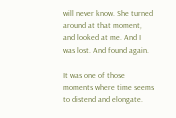will never know. She turned around at that moment, and looked at me. And I was lost. And found again.

It was one of those moments where time seems to distend and elongate.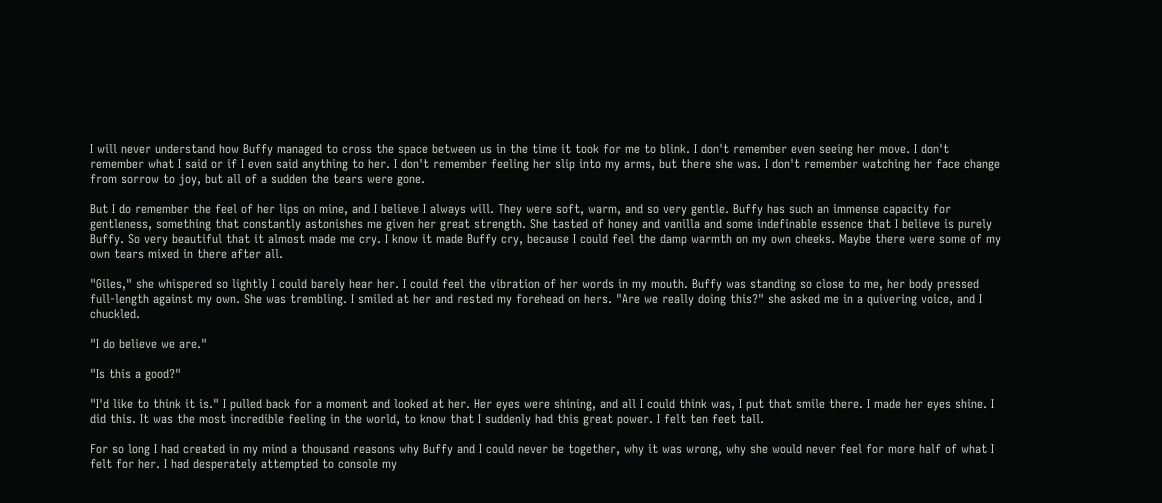I will never understand how Buffy managed to cross the space between us in the time it took for me to blink. I don't remember even seeing her move. I don't remember what I said or if I even said anything to her. I don't remember feeling her slip into my arms, but there she was. I don't remember watching her face change from sorrow to joy, but all of a sudden the tears were gone.

But I do remember the feel of her lips on mine, and I believe I always will. They were soft, warm, and so very gentle. Buffy has such an immense capacity for gentleness, something that constantly astonishes me given her great strength. She tasted of honey and vanilla and some indefinable essence that I believe is purely Buffy. So very beautiful that it almost made me cry. I know it made Buffy cry, because I could feel the damp warmth on my own cheeks. Maybe there were some of my own tears mixed in there after all.

"Giles," she whispered so lightly I could barely hear her. I could feel the vibration of her words in my mouth. Buffy was standing so close to me, her body pressed full-length against my own. She was trembling. I smiled at her and rested my forehead on hers. "Are we really doing this?" she asked me in a quivering voice, and I chuckled.

"I do believe we are."

"Is this a good?"

"I'd like to think it is." I pulled back for a moment and looked at her. Her eyes were shining, and all I could think was, I put that smile there. I made her eyes shine. I did this. It was the most incredible feeling in the world, to know that I suddenly had this great power. I felt ten feet tall.

For so long I had created in my mind a thousand reasons why Buffy and I could never be together, why it was wrong, why she would never feel for more half of what I felt for her. I had desperately attempted to console my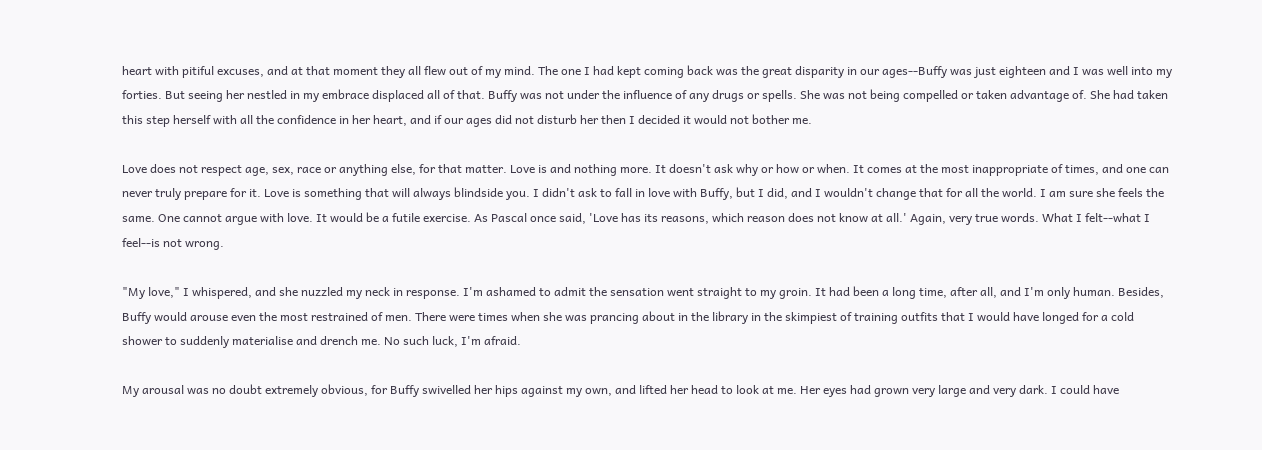heart with pitiful excuses, and at that moment they all flew out of my mind. The one I had kept coming back was the great disparity in our ages--Buffy was just eighteen and I was well into my forties. But seeing her nestled in my embrace displaced all of that. Buffy was not under the influence of any drugs or spells. She was not being compelled or taken advantage of. She had taken this step herself with all the confidence in her heart, and if our ages did not disturb her then I decided it would not bother me.

Love does not respect age, sex, race or anything else, for that matter. Love is and nothing more. It doesn't ask why or how or when. It comes at the most inappropriate of times, and one can never truly prepare for it. Love is something that will always blindside you. I didn't ask to fall in love with Buffy, but I did, and I wouldn't change that for all the world. I am sure she feels the same. One cannot argue with love. It would be a futile exercise. As Pascal once said, 'Love has its reasons, which reason does not know at all.' Again, very true words. What I felt--what I feel--is not wrong.

"My love," I whispered, and she nuzzled my neck in response. I'm ashamed to admit the sensation went straight to my groin. It had been a long time, after all, and I'm only human. Besides, Buffy would arouse even the most restrained of men. There were times when she was prancing about in the library in the skimpiest of training outfits that I would have longed for a cold shower to suddenly materialise and drench me. No such luck, I'm afraid.

My arousal was no doubt extremely obvious, for Buffy swivelled her hips against my own, and lifted her head to look at me. Her eyes had grown very large and very dark. I could have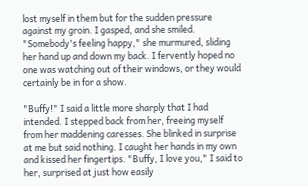lost myself in them but for the sudden pressure against my groin. I gasped, and she smiled. "Somebody's feeling happy," she murmured, sliding her hand up and down my back. I fervently hoped no one was watching out of their windows, or they would certainly be in for a show.

"Buffy!" I said a little more sharply that I had intended. I stepped back from her, freeing myself from her maddening caresses. She blinked in surprise at me but said nothing. I caught her hands in my own and kissed her fingertips. "Buffy, I love you," I said to her, surprised at just how easily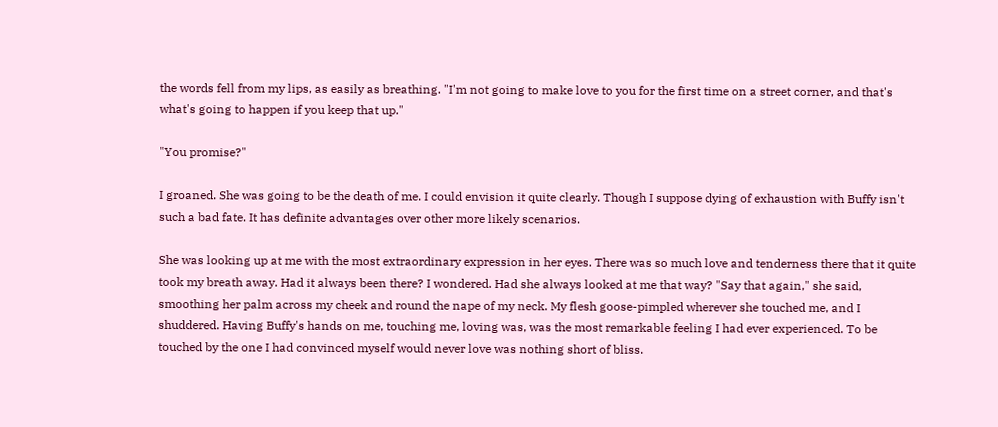the words fell from my lips, as easily as breathing. "I'm not going to make love to you for the first time on a street corner, and that's what's going to happen if you keep that up."

"You promise?"

I groaned. She was going to be the death of me. I could envision it quite clearly. Though I suppose dying of exhaustion with Buffy isn't such a bad fate. It has definite advantages over other more likely scenarios.

She was looking up at me with the most extraordinary expression in her eyes. There was so much love and tenderness there that it quite took my breath away. Had it always been there? I wondered. Had she always looked at me that way? "Say that again," she said, smoothing her palm across my cheek and round the nape of my neck. My flesh goose-pimpled wherever she touched me, and I shuddered. Having Buffy's hands on me, touching me, loving was, was the most remarkable feeling I had ever experienced. To be touched by the one I had convinced myself would never love was nothing short of bliss.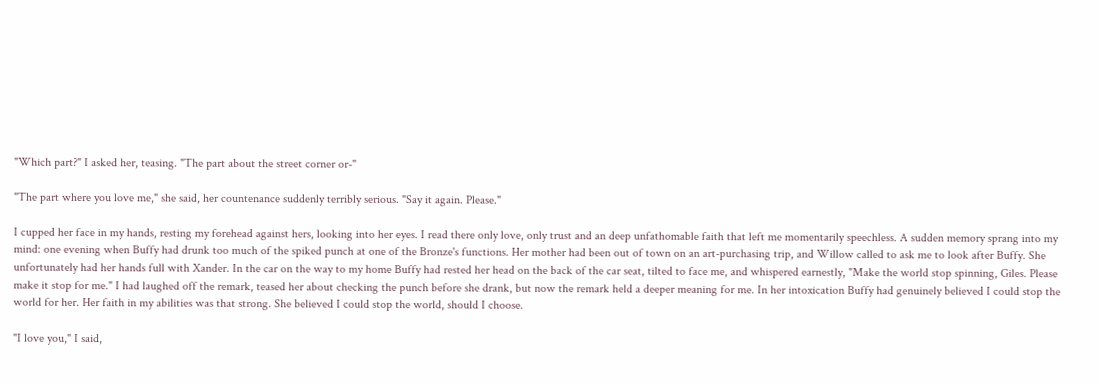"Which part?" I asked her, teasing. "The part about the street corner or-"

"The part where you love me," she said, her countenance suddenly terribly serious. "Say it again. Please."

I cupped her face in my hands, resting my forehead against hers, looking into her eyes. I read there only love, only trust and an deep unfathomable faith that left me momentarily speechless. A sudden memory sprang into my mind: one evening when Buffy had drunk too much of the spiked punch at one of the Bronze's functions. Her mother had been out of town on an art-purchasing trip, and Willow called to ask me to look after Buffy. She unfortunately had her hands full with Xander. In the car on the way to my home Buffy had rested her head on the back of the car seat, tilted to face me, and whispered earnestly, "Make the world stop spinning, Giles. Please make it stop for me." I had laughed off the remark, teased her about checking the punch before she drank, but now the remark held a deeper meaning for me. In her intoxication Buffy had genuinely believed I could stop the world for her. Her faith in my abilities was that strong. She believed I could stop the world, should I choose.

"I love you," I said,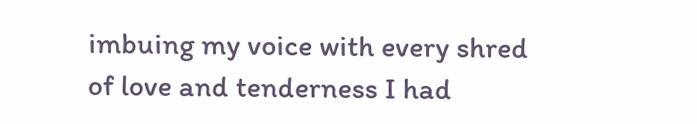imbuing my voice with every shred of love and tenderness I had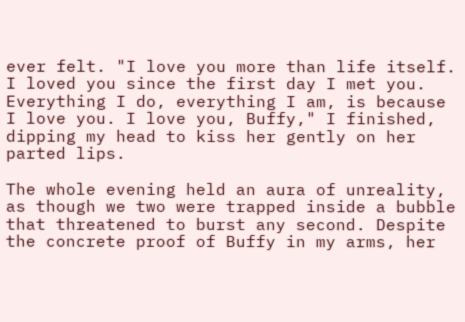ever felt. "I love you more than life itself. I loved you since the first day I met you. Everything I do, everything I am, is because I love you. I love you, Buffy," I finished, dipping my head to kiss her gently on her parted lips.

The whole evening held an aura of unreality, as though we two were trapped inside a bubble that threatened to burst any second. Despite the concrete proof of Buffy in my arms, her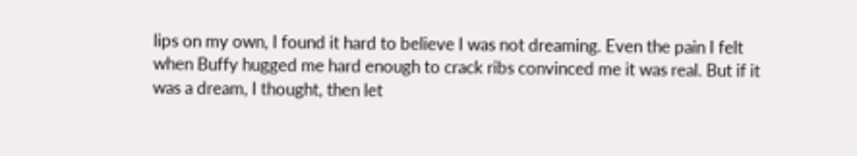lips on my own, I found it hard to believe I was not dreaming. Even the pain I felt when Buffy hugged me hard enough to crack ribs convinced me it was real. But if it was a dream, I thought, then let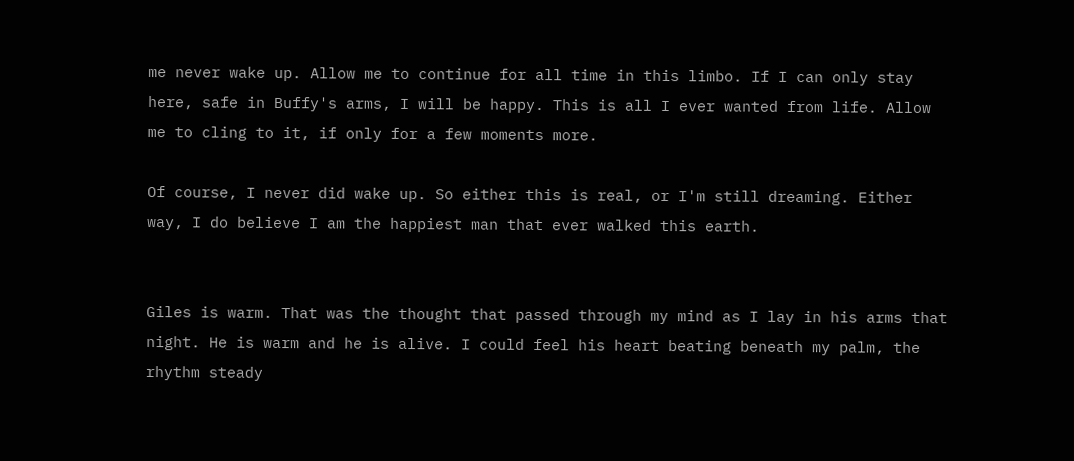me never wake up. Allow me to continue for all time in this limbo. If I can only stay here, safe in Buffy's arms, I will be happy. This is all I ever wanted from life. Allow me to cling to it, if only for a few moments more.

Of course, I never did wake up. So either this is real, or I'm still dreaming. Either way, I do believe I am the happiest man that ever walked this earth.


Giles is warm. That was the thought that passed through my mind as I lay in his arms that night. He is warm and he is alive. I could feel his heart beating beneath my palm, the rhythm steady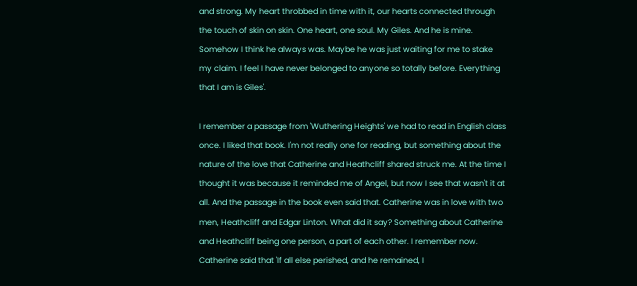and strong. My heart throbbed in time with it, our hearts connected through the touch of skin on skin. One heart, one soul. My Giles. And he is mine. Somehow I think he always was. Maybe he was just waiting for me to stake my claim. I feel I have never belonged to anyone so totally before. Everything that I am is Giles'.

I remember a passage from 'Wuthering Heights' we had to read in English class once. I liked that book. I'm not really one for reading, but something about the nature of the love that Catherine and Heathcliff shared struck me. At the time I thought it was because it reminded me of Angel, but now I see that wasn't it at all. And the passage in the book even said that. Catherine was in love with two men, Heathcliff and Edgar Linton. What did it say? Something about Catherine and Heathcliff being one person, a part of each other. I remember now. Catherine said that 'If all else perished, and he remained, I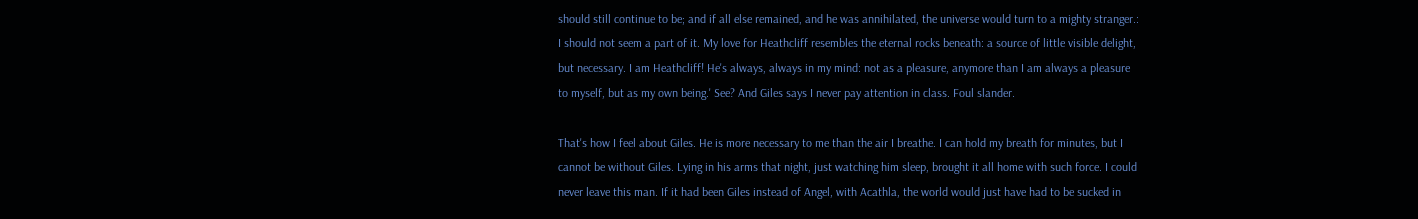should still continue to be; and if all else remained, and he was annihilated, the universe would turn to a mighty stranger.: I should not seem a part of it. My love for Heathcliff resembles the eternal rocks beneath: a source of little visible delight, but necessary. I am Heathcliff! He's always, always in my mind: not as a pleasure, anymore than I am always a pleasure to myself, but as my own being.' See? And Giles says I never pay attention in class. Foul slander.

That's how I feel about Giles. He is more necessary to me than the air I breathe. I can hold my breath for minutes, but I cannot be without Giles. Lying in his arms that night, just watching him sleep, brought it all home with such force. I could never leave this man. If it had been Giles instead of Angel, with Acathla, the world would just have had to be sucked in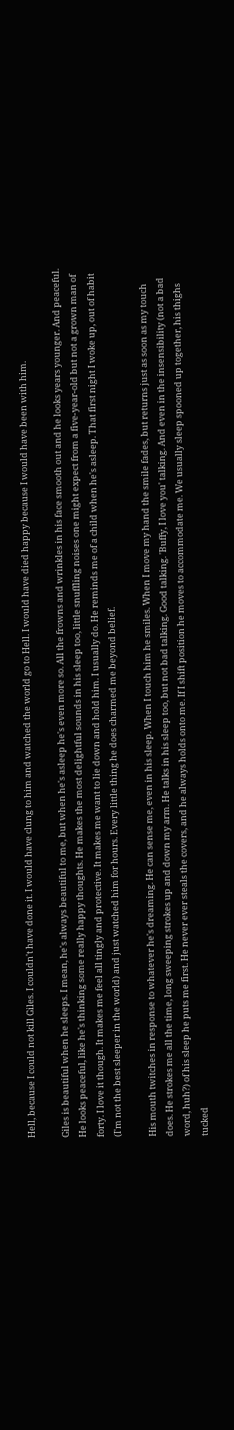Hell, because I could not kill Giles. I couldn't have done it. I would have clung to him and watched the world go to Hell. I would have died happy because I would have been with him.

Giles is beautiful when he sleeps. I mean, he's always beautiful to me, but when he's asleep he's even more so. All the frowns and wrinkles in his face smooth out and he looks years younger. And peaceful. He looks peaceful, like he's thinking some really happy thoughts. He makes the most delightful sounds in his sleep too, little snuffling noises one might expect from a five-year-old but not a grown man of forty. I love it though. It makes me feel all tingly and protective. It makes me want to lie down and hold him. I usually do. He reminds me of a child when he's asleep. That first night I woke up, out of habit (I'm not the best sleeper in the world) and just watched him for hours. Every little thing he does charmed me beyond belief.

His mouth twitches in response to whatever he's dreaming. He can sense me, even in his sleep. When I touch him he smiles. When I move my hand the smile fades, but returns just as soon as my touch does. He strokes me all the time, long sweeping strokes up and down my arm. He talks in his sleep too, but not bad talking. Good talking. 'Buffy, I love you' talking. And even in the insensibility (not a bad word, huh?) of his sleep he puts me first. He never ever steals the covers, and he always holds onto me. If I shift position he moves to accommodate me. We usually sleep spooned up together, his thighs tucked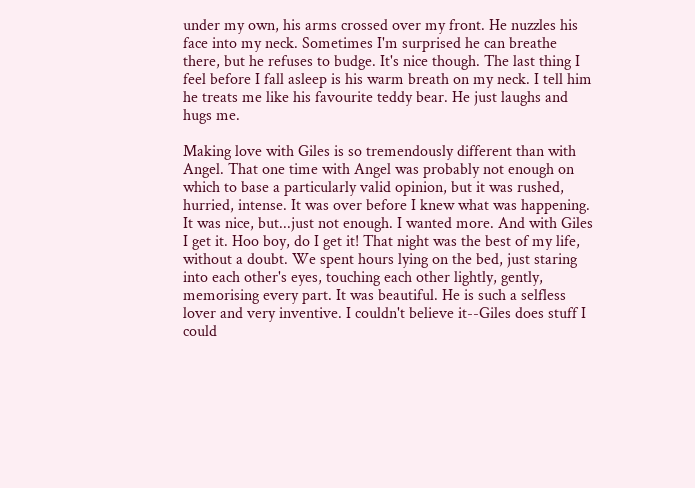under my own, his arms crossed over my front. He nuzzles his face into my neck. Sometimes I'm surprised he can breathe there, but he refuses to budge. It's nice though. The last thing I feel before I fall asleep is his warm breath on my neck. I tell him he treats me like his favourite teddy bear. He just laughs and hugs me.

Making love with Giles is so tremendously different than with Angel. That one time with Angel was probably not enough on which to base a particularly valid opinion, but it was rushed, hurried, intense. It was over before I knew what was happening. It was nice, but...just not enough. I wanted more. And with Giles I get it. Hoo boy, do I get it! That night was the best of my life, without a doubt. We spent hours lying on the bed, just staring into each other's eyes, touching each other lightly, gently, memorising every part. It was beautiful. He is such a selfless lover and very inventive. I couldn't believe it--Giles does stuff I could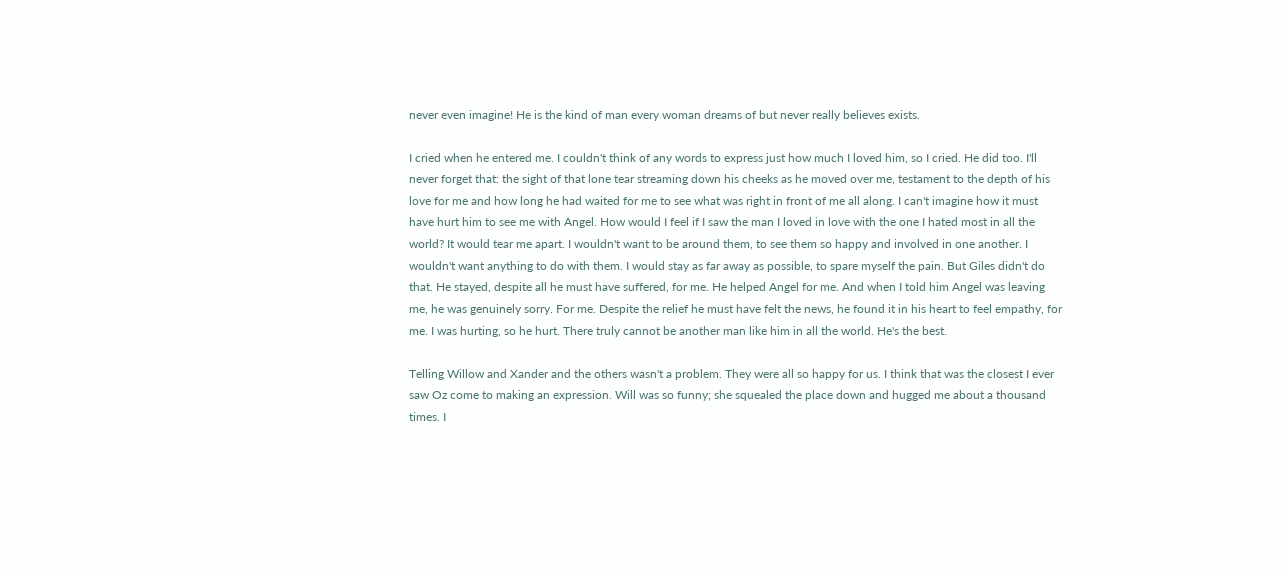never even imagine! He is the kind of man every woman dreams of but never really believes exists.

I cried when he entered me. I couldn't think of any words to express just how much I loved him, so I cried. He did too. I'll never forget that: the sight of that lone tear streaming down his cheeks as he moved over me, testament to the depth of his love for me and how long he had waited for me to see what was right in front of me all along. I can't imagine how it must have hurt him to see me with Angel. How would I feel if I saw the man I loved in love with the one I hated most in all the world? It would tear me apart. I wouldn't want to be around them, to see them so happy and involved in one another. I wouldn't want anything to do with them. I would stay as far away as possible, to spare myself the pain. But Giles didn't do that. He stayed, despite all he must have suffered, for me. He helped Angel for me. And when I told him Angel was leaving me, he was genuinely sorry. For me. Despite the relief he must have felt the news, he found it in his heart to feel empathy, for me. I was hurting, so he hurt. There truly cannot be another man like him in all the world. He's the best.

Telling Willow and Xander and the others wasn't a problem. They were all so happy for us. I think that was the closest I ever saw Oz come to making an expression. Will was so funny; she squealed the place down and hugged me about a thousand times. I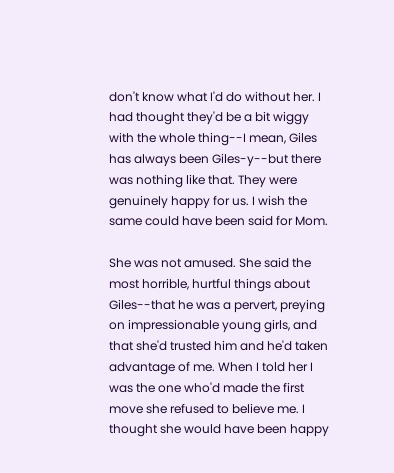don't know what I'd do without her. I had thought they'd be a bit wiggy with the whole thing--I mean, Giles has always been Giles-y--but there was nothing like that. They were genuinely happy for us. I wish the same could have been said for Mom.

She was not amused. She said the most horrible, hurtful things about Giles--that he was a pervert, preying on impressionable young girls, and that she'd trusted him and he'd taken advantage of me. When I told her I was the one who'd made the first move she refused to believe me. I thought she would have been happy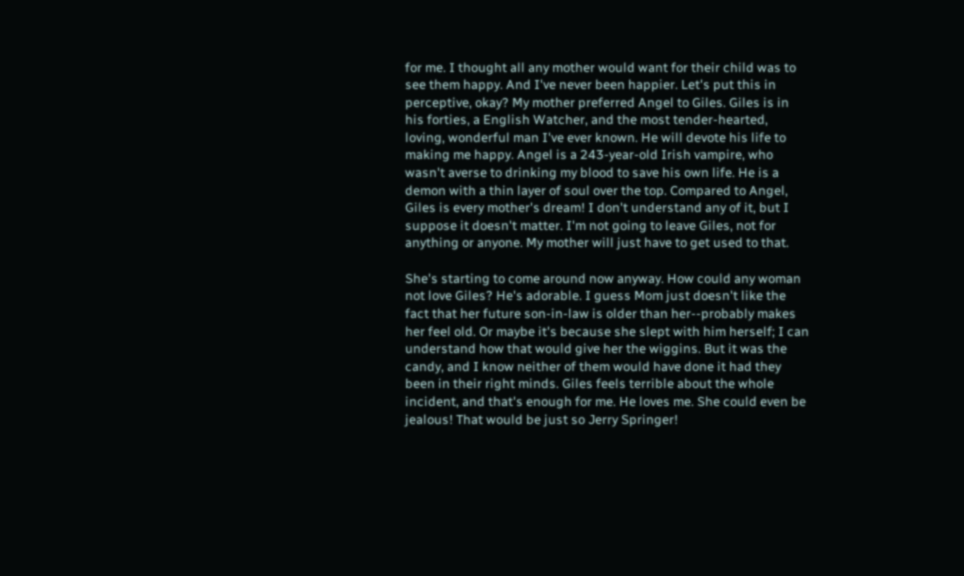for me. I thought all any mother would want for their child was to see them happy. And I've never been happier. Let's put this in perceptive, okay? My mother preferred Angel to Giles. Giles is in his forties, a English Watcher, and the most tender-hearted, loving, wonderful man I've ever known. He will devote his life to making me happy. Angel is a 243-year-old Irish vampire, who wasn't averse to drinking my blood to save his own life. He is a demon with a thin layer of soul over the top. Compared to Angel, Giles is every mother's dream! I don't understand any of it, but I suppose it doesn't matter. I'm not going to leave Giles, not for anything or anyone. My mother will just have to get used to that.

She's starting to come around now anyway. How could any woman not love Giles? He's adorable. I guess Mom just doesn't like the fact that her future son-in-law is older than her--probably makes her feel old. Or maybe it's because she slept with him herself; I can understand how that would give her the wiggins. But it was the candy, and I know neither of them would have done it had they been in their right minds. Giles feels terrible about the whole incident, and that's enough for me. He loves me. She could even be jealous! That would be just so Jerry Springer!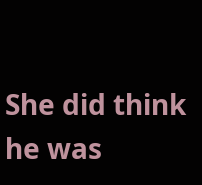She did think he was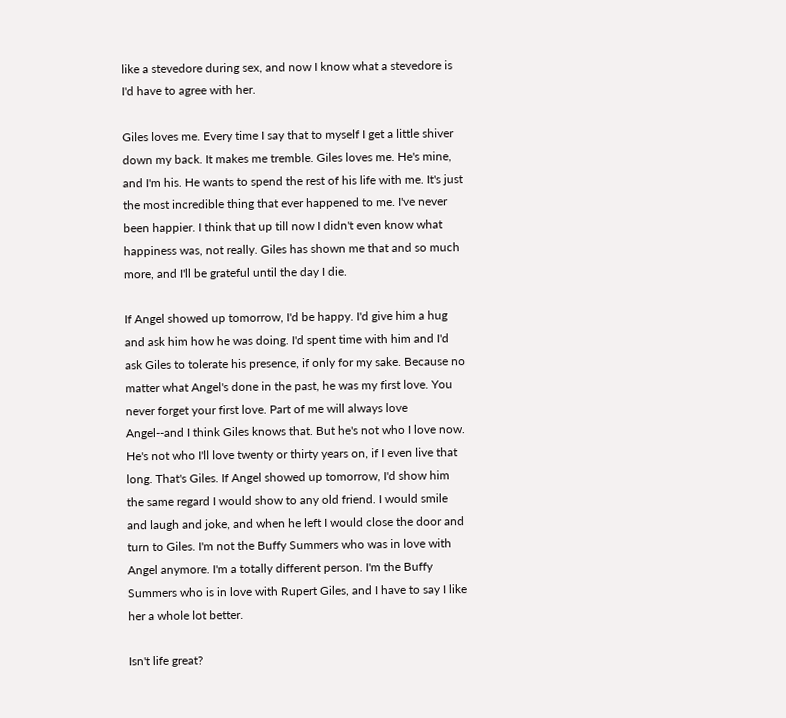like a stevedore during sex, and now I know what a stevedore is I'd have to agree with her.

Giles loves me. Every time I say that to myself I get a little shiver down my back. It makes me tremble. Giles loves me. He's mine, and I'm his. He wants to spend the rest of his life with me. It's just the most incredible thing that ever happened to me. I've never been happier. I think that up till now I didn't even know what happiness was, not really. Giles has shown me that and so much more, and I'll be grateful until the day I die.

If Angel showed up tomorrow, I'd be happy. I'd give him a hug and ask him how he was doing. I'd spent time with him and I'd ask Giles to tolerate his presence, if only for my sake. Because no matter what Angel's done in the past, he was my first love. You never forget your first love. Part of me will always love Angel--and I think Giles knows that. But he's not who I love now. He's not who I'll love twenty or thirty years on, if I even live that long. That's Giles. If Angel showed up tomorrow, I'd show him the same regard I would show to any old friend. I would smile and laugh and joke, and when he left I would close the door and turn to Giles. I'm not the Buffy Summers who was in love with Angel anymore. I'm a totally different person. I'm the Buffy Summers who is in love with Rupert Giles, and I have to say I like her a whole lot better.

Isn't life great?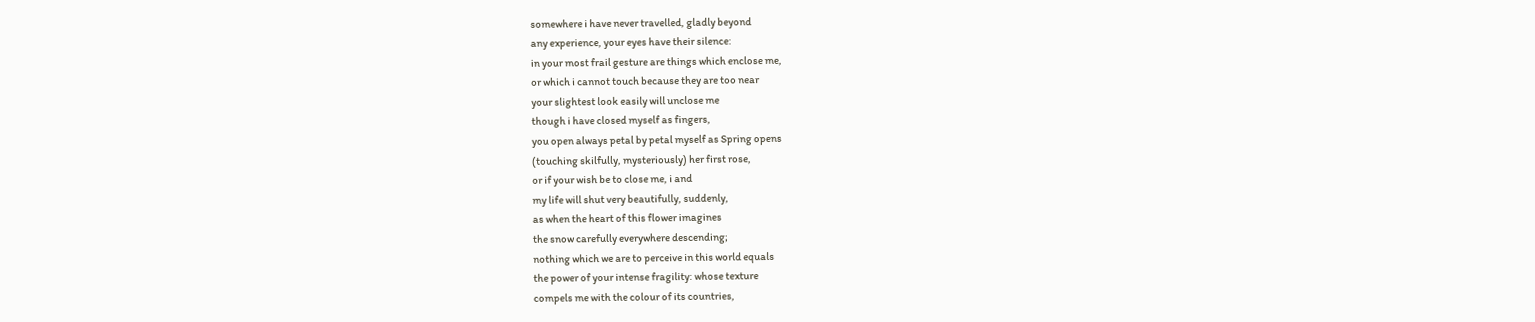somewhere i have never travelled, gladly beyond
any experience, your eyes have their silence:
in your most frail gesture are things which enclose me,
or which i cannot touch because they are too near
your slightest look easily will unclose me
though i have closed myself as fingers,
you open always petal by petal myself as Spring opens
(touching skilfully, mysteriously) her first rose,
or if your wish be to close me, i and
my life will shut very beautifully, suddenly,
as when the heart of this flower imagines
the snow carefully everywhere descending;
nothing which we are to perceive in this world equals
the power of your intense fragility: whose texture
compels me with the colour of its countries,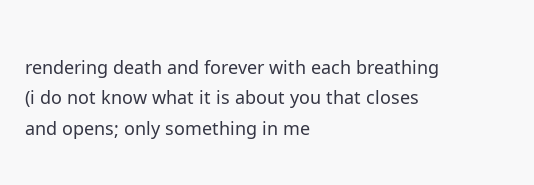rendering death and forever with each breathing
(i do not know what it is about you that closes
and opens; only something in me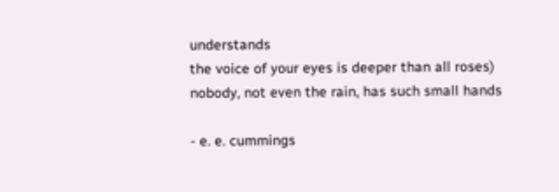understands
the voice of your eyes is deeper than all roses)
nobody, not even the rain, has such small hands

- e. e. cummings